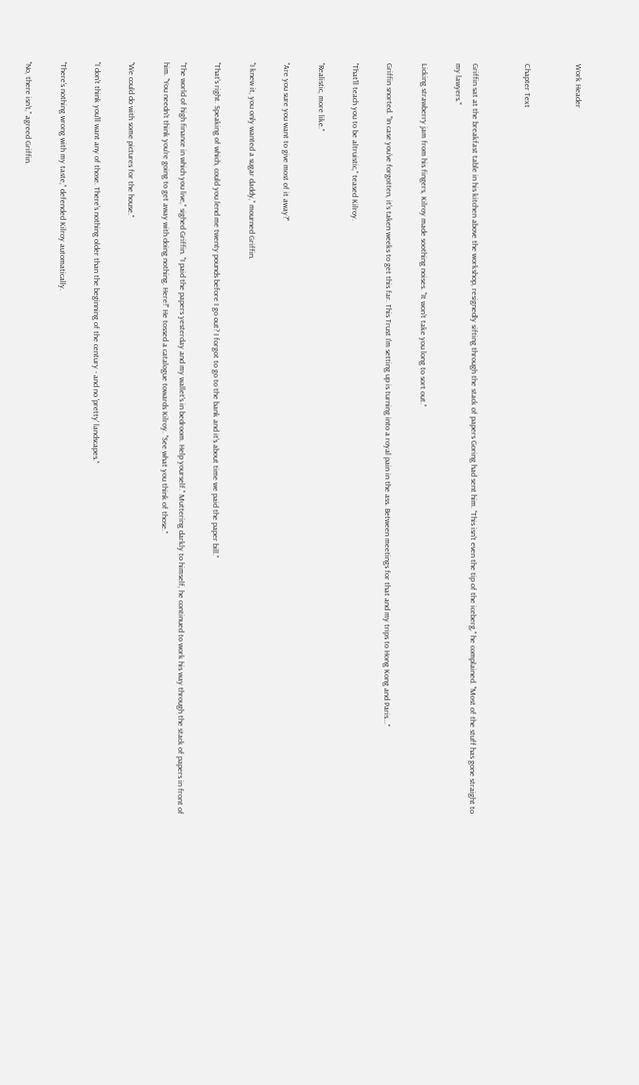Work Header


Chapter Text


Griffin sat at the breakfast table in his kitchen above the workshop, resignedly sifting through the stack of papers Goring had sent him. "This isn't even the tip of the iceberg," he complained. "Most of the stuff has gone straight to my lawyers."

Licking strawberry jam from his fingers, Kilroy made soothing noises. "It won't take you long to sort out."

Griffin snorted. "In case you've forgotten, it's taken weeks to get this far. This Trust I'm setting up is turning into a royal pain in the ass. Between meetings for that and my trips to Hong Kong and Paris..."

"That'll teach you to be altruistic," teased Kilroy.

"Realistic, more like."

"Are you sure you want to give most of it away?"

"I knew it, you only wanted a sugar daddy," mourned Griffin.

"That's right. Speaking of which, could you lend me twenty pounds before I go out? I forgot to go to the bank and it's about time we paid the paper bill."

"The world of high finance in which you live," sighed Griffin. "I paid the papers yesterday and my wallet's in bedroom. Help yourself." Muttering darkly to himself, he continued to work his way through the stack of papers in front of him. "You needn't think you're going to get away with doing nothing. Here!" He tossed a catalogue towards Kilroy. "See what you think of those."

"We could do with some pictures for the house."

"I don't think you'll want any of those. There's nothing older than the beginning of the century - and no 'pretty' landscapes."

"There's nothing wrong with my taste," defended Kilroy automatically.

"No, there isn't," agreed Griffin.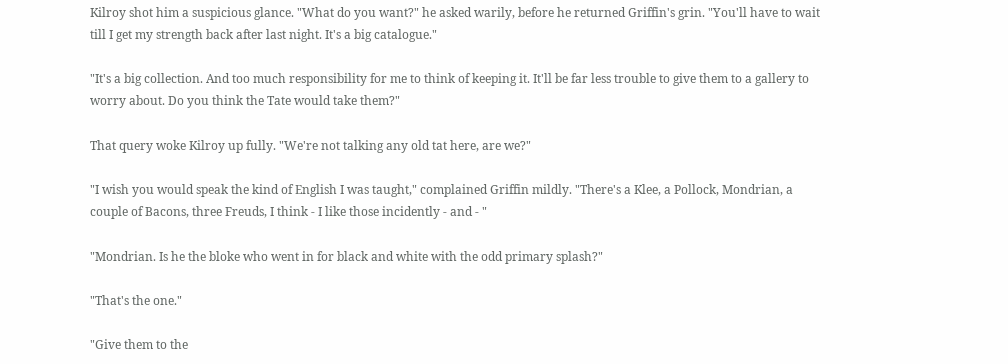Kilroy shot him a suspicious glance. "What do you want?" he asked warily, before he returned Griffin's grin. "You'll have to wait till I get my strength back after last night. It's a big catalogue."

"It's a big collection. And too much responsibility for me to think of keeping it. It'll be far less trouble to give them to a gallery to worry about. Do you think the Tate would take them?"

That query woke Kilroy up fully. "We're not talking any old tat here, are we?"

"I wish you would speak the kind of English I was taught," complained Griffin mildly. "There's a Klee, a Pollock, Mondrian, a couple of Bacons, three Freuds, I think - I like those incidently - and - "

"Mondrian. Is he the bloke who went in for black and white with the odd primary splash?"

"That's the one."

"Give them to the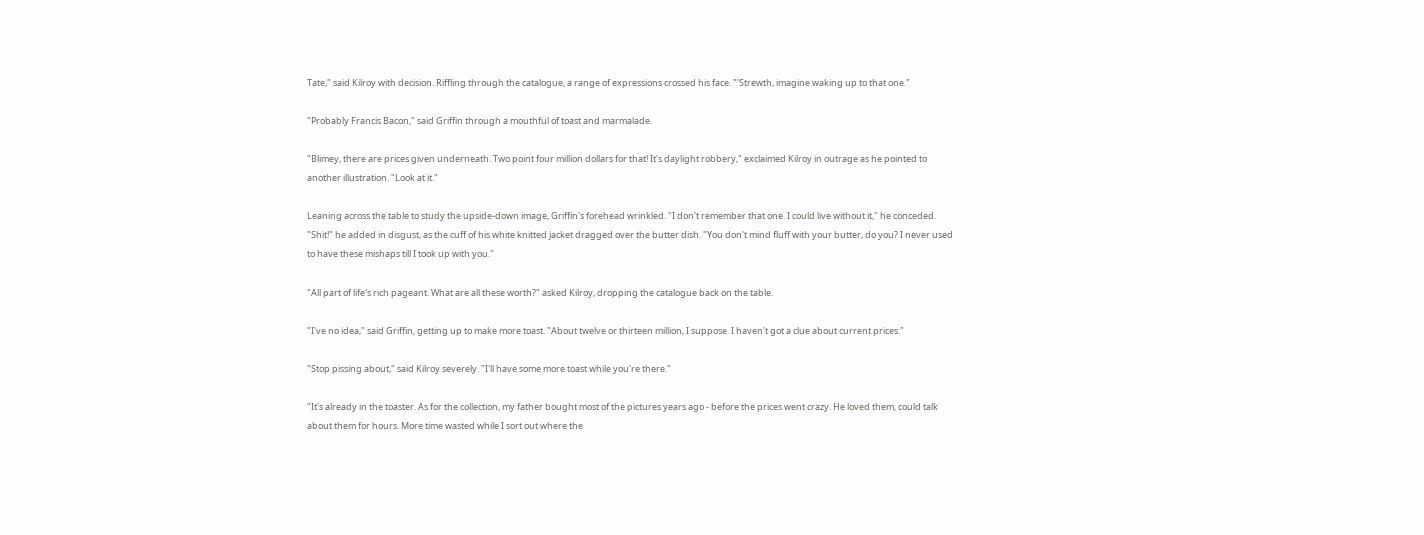Tate," said Kilroy with decision. Riffling through the catalogue, a range of expressions crossed his face. "'Strewth, imagine waking up to that one."

"Probably Francis Bacon," said Griffin through a mouthful of toast and marmalade.

"Blimey, there are prices given underneath. Two point four million dollars for that! It's daylight robbery," exclaimed Kilroy in outrage as he pointed to another illustration. "Look at it."

Leaning across the table to study the upside-down image, Griffin's forehead wrinkled. "I don't remember that one. I could live without it," he conceded. "Shit!" he added in disgust, as the cuff of his white knitted jacket dragged over the butter dish. "You don't mind fluff with your butter, do you? I never used to have these mishaps till I took up with you."

"All part of life's rich pageant. What are all these worth?" asked Kilroy, dropping the catalogue back on the table.

"I've no idea," said Griffin, getting up to make more toast. "About twelve or thirteen million, I suppose. I haven't got a clue about current prices."

"Stop pissing about," said Kilroy severely. "I'll have some more toast while you're there."

"It's already in the toaster. As for the collection, my father bought most of the pictures years ago - before the prices went crazy. He loved them, could talk about them for hours. More time wasted while I sort out where the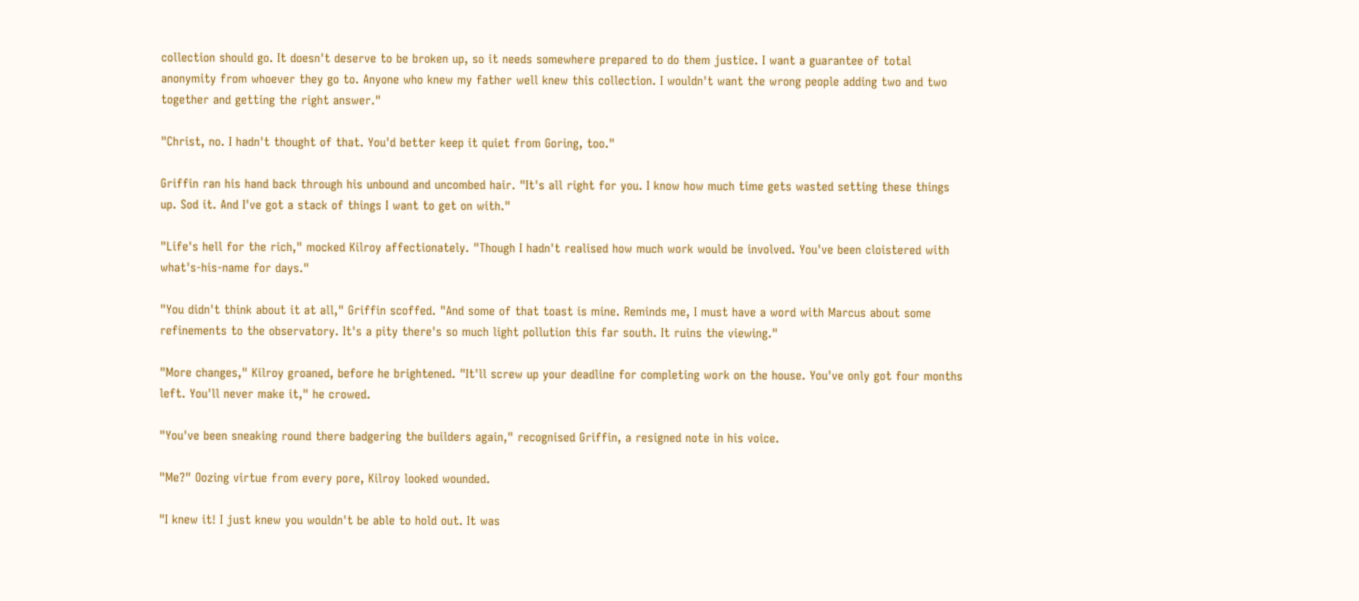collection should go. It doesn't deserve to be broken up, so it needs somewhere prepared to do them justice. I want a guarantee of total anonymity from whoever they go to. Anyone who knew my father well knew this collection. I wouldn't want the wrong people adding two and two together and getting the right answer."

"Christ, no. I hadn't thought of that. You'd better keep it quiet from Goring, too."

Griffin ran his hand back through his unbound and uncombed hair. "It's all right for you. I know how much time gets wasted setting these things up. Sod it. And I've got a stack of things I want to get on with."

"Life's hell for the rich," mocked Kilroy affectionately. "Though I hadn't realised how much work would be involved. You've been cloistered with what's-his-name for days."

"You didn't think about it at all," Griffin scoffed. "And some of that toast is mine. Reminds me, I must have a word with Marcus about some refinements to the observatory. It's a pity there's so much light pollution this far south. It ruins the viewing."

"More changes," Kilroy groaned, before he brightened. "It'll screw up your deadline for completing work on the house. You've only got four months left. You'll never make it," he crowed.

"You've been sneaking round there badgering the builders again," recognised Griffin, a resigned note in his voice.

"Me?" Oozing virtue from every pore, Kilroy looked wounded.

"I knew it! I just knew you wouldn't be able to hold out. It was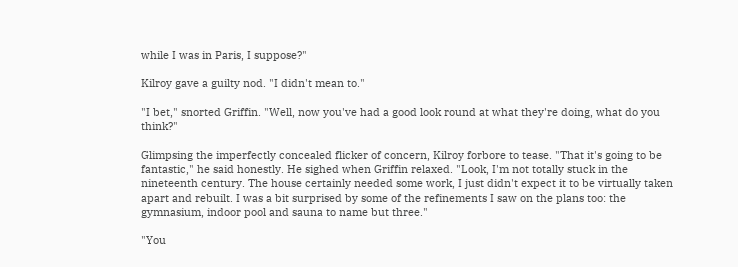while I was in Paris, I suppose?"

Kilroy gave a guilty nod. "I didn't mean to."

"I bet," snorted Griffin. "Well, now you've had a good look round at what they're doing, what do you think?"

Glimpsing the imperfectly concealed flicker of concern, Kilroy forbore to tease. "That it's going to be fantastic," he said honestly. He sighed when Griffin relaxed. "Look, I'm not totally stuck in the nineteenth century. The house certainly needed some work, I just didn't expect it to be virtually taken apart and rebuilt. I was a bit surprised by some of the refinements I saw on the plans too: the gymnasium, indoor pool and sauna to name but three."

"You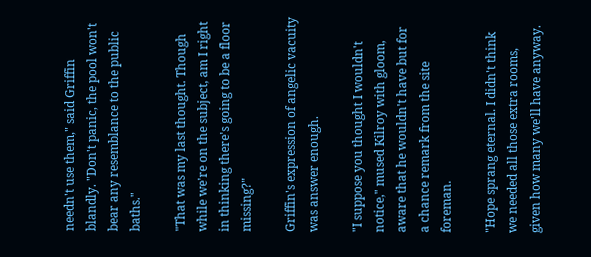needn't use them," said Griffin blandly. "Don't panic, the pool won't bear any resemblance to the public baths."

"That was my last thought. Though while we're on the subject, am I right in thinking there's going to be a floor missing?"

Griffin's expression of angelic vacuity was answer enough.

"I suppose you thought I wouldn't notice," mused Kilroy with gloom, aware that he wouldn't have but for a chance remark from the site foreman.

"Hope sprang eternal. I didn't think we needed all those extra rooms, given how many we'll have anyway.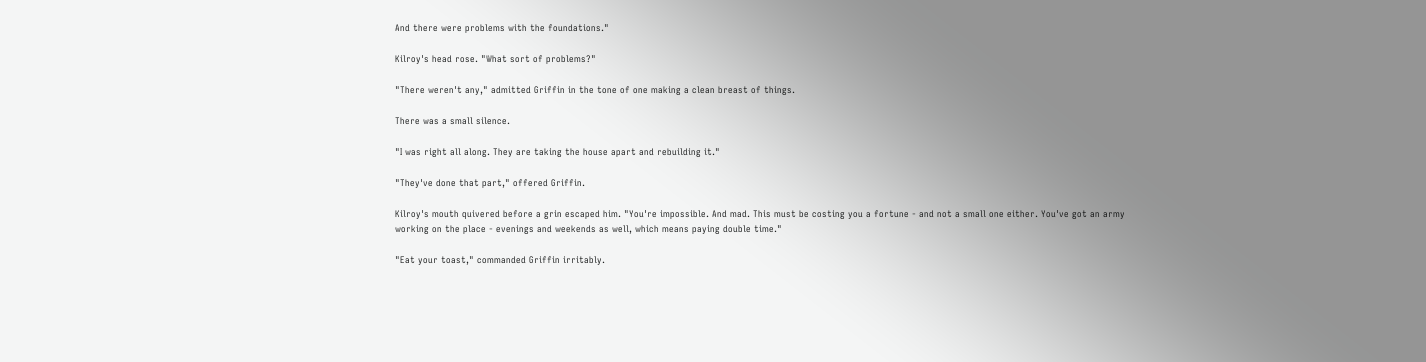And there were problems with the foundations."

Kilroy's head rose. "What sort of problems?"

"There weren't any," admitted Griffin in the tone of one making a clean breast of things.

There was a small silence.

"I was right all along. They are taking the house apart and rebuilding it."

"They've done that part," offered Griffin.

Kilroy's mouth quivered before a grin escaped him. "You're impossible. And mad. This must be costing you a fortune - and not a small one either. You've got an army working on the place - evenings and weekends as well, which means paying double time."

"Eat your toast," commanded Griffin irritably.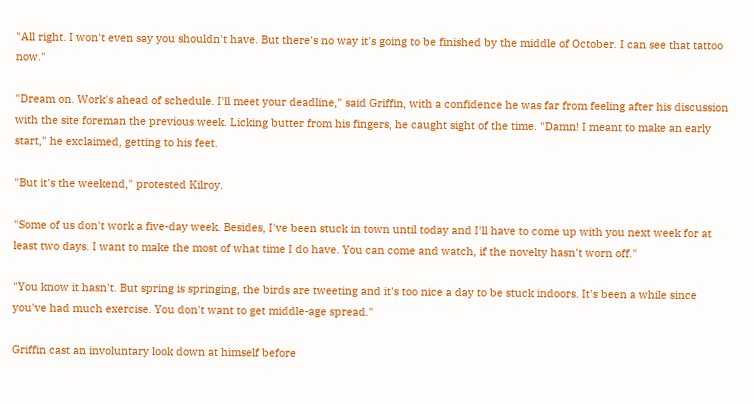"All right. I won't even say you shouldn't have. But there's no way it's going to be finished by the middle of October. I can see that tattoo now."

"Dream on. Work's ahead of schedule. I'll meet your deadline," said Griffin, with a confidence he was far from feeling after his discussion with the site foreman the previous week. Licking butter from his fingers, he caught sight of the time. "Damn! I meant to make an early start," he exclaimed, getting to his feet.

"But it's the weekend," protested Kilroy.

"Some of us don't work a five-day week. Besides, I've been stuck in town until today and I'll have to come up with you next week for at least two days. I want to make the most of what time I do have. You can come and watch, if the novelty hasn't worn off."

"You know it hasn't. But spring is springing, the birds are tweeting and it's too nice a day to be stuck indoors. It's been a while since you've had much exercise. You don't want to get middle-age spread."

Griffin cast an involuntary look down at himself before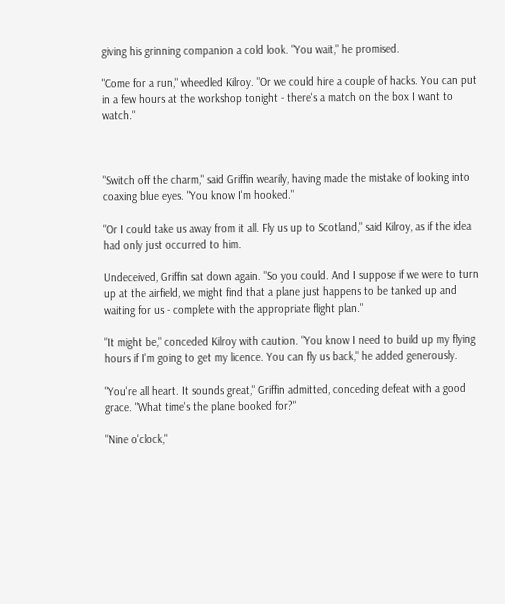giving his grinning companion a cold look. "You wait," he promised.

"Come for a run," wheedled Kilroy. "Or we could hire a couple of hacks. You can put in a few hours at the workshop tonight - there's a match on the box I want to watch."



"Switch off the charm," said Griffin wearily, having made the mistake of looking into coaxing blue eyes. "You know I'm hooked."

"Or I could take us away from it all. Fly us up to Scotland," said Kilroy, as if the idea had only just occurred to him.

Undeceived, Griffin sat down again. "So you could. And I suppose if we were to turn up at the airfield, we might find that a plane just happens to be tanked up and waiting for us - complete with the appropriate flight plan."

"It might be," conceded Kilroy with caution. "You know I need to build up my flying hours if I'm going to get my licence. You can fly us back," he added generously.

"You're all heart. It sounds great," Griffin admitted, conceding defeat with a good grace. "What time's the plane booked for?"

"Nine o'clock,"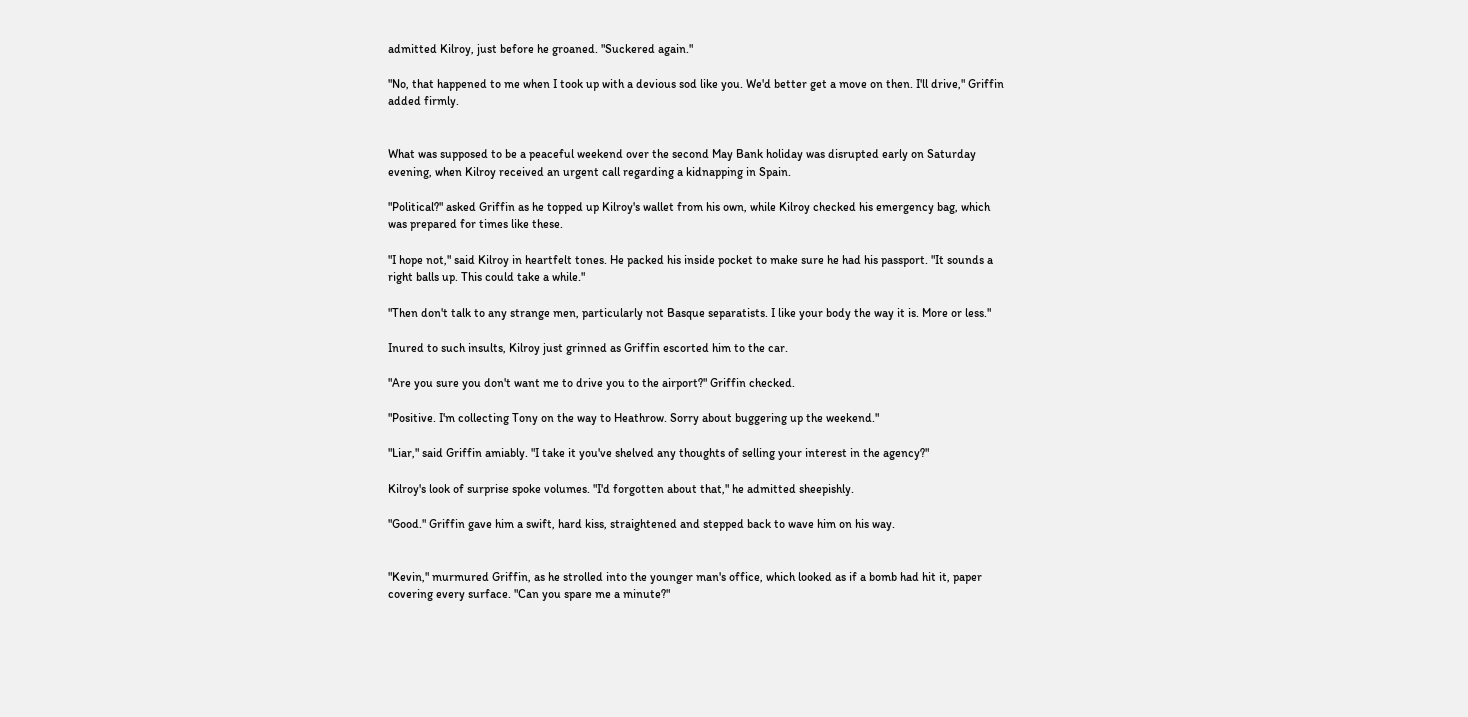admitted Kilroy, just before he groaned. "Suckered again."

"No, that happened to me when I took up with a devious sod like you. We'd better get a move on then. I'll drive," Griffin added firmly.


What was supposed to be a peaceful weekend over the second May Bank holiday was disrupted early on Saturday evening, when Kilroy received an urgent call regarding a kidnapping in Spain.

"Political?" asked Griffin as he topped up Kilroy's wallet from his own, while Kilroy checked his emergency bag, which was prepared for times like these.

"I hope not," said Kilroy in heartfelt tones. He packed his inside pocket to make sure he had his passport. "It sounds a right balls up. This could take a while."

"Then don't talk to any strange men, particularly not Basque separatists. I like your body the way it is. More or less."

Inured to such insults, Kilroy just grinned as Griffin escorted him to the car.

"Are you sure you don't want me to drive you to the airport?" Griffin checked.

"Positive. I'm collecting Tony on the way to Heathrow. Sorry about buggering up the weekend."

"Liar," said Griffin amiably. "I take it you've shelved any thoughts of selling your interest in the agency?"

Kilroy's look of surprise spoke volumes. "I'd forgotten about that," he admitted sheepishly.

"Good." Griffin gave him a swift, hard kiss, straightened and stepped back to wave him on his way.


"Kevin," murmured Griffin, as he strolled into the younger man's office, which looked as if a bomb had hit it, paper covering every surface. "Can you spare me a minute?"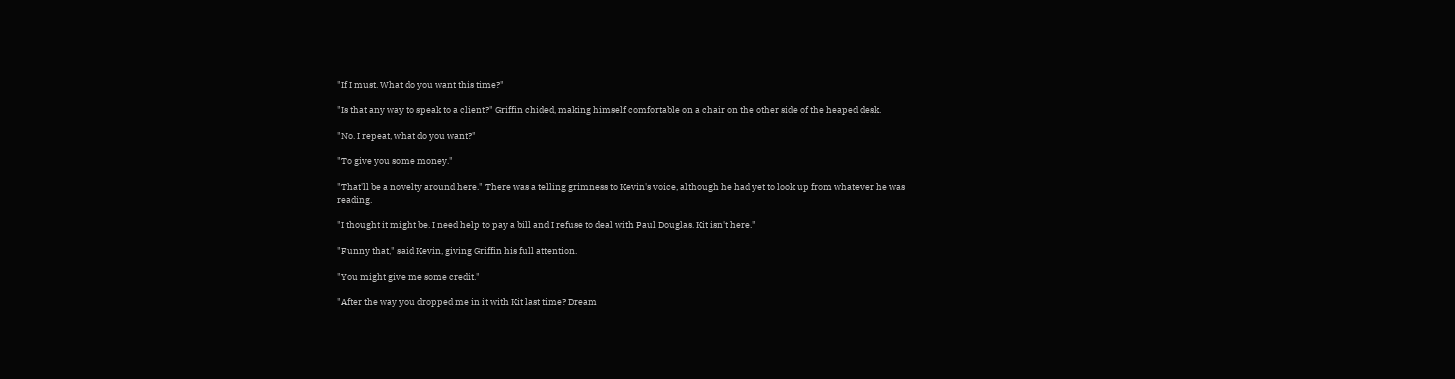"If I must. What do you want this time?"

"Is that any way to speak to a client?" Griffin chided, making himself comfortable on a chair on the other side of the heaped desk.

"No. I repeat, what do you want?"

"To give you some money."

"That'll be a novelty around here." There was a telling grimness to Kevin's voice, although he had yet to look up from whatever he was reading.

"I thought it might be. I need help to pay a bill and I refuse to deal with Paul Douglas. Kit isn't here."

"Funny that," said Kevin, giving Griffin his full attention.

"You might give me some credit."

"After the way you dropped me in it with Kit last time? Dream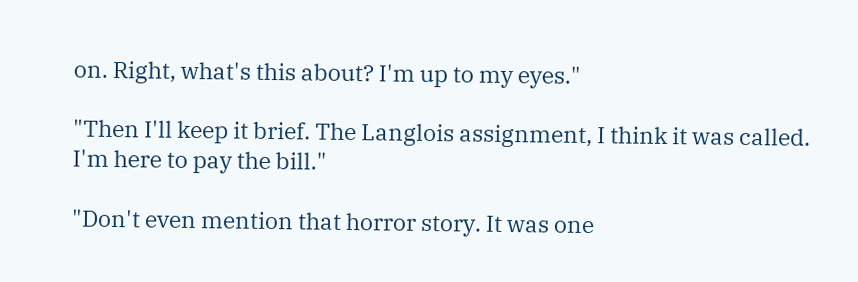on. Right, what's this about? I'm up to my eyes."

"Then I'll keep it brief. The Langlois assignment, I think it was called. I'm here to pay the bill."

"Don't even mention that horror story. It was one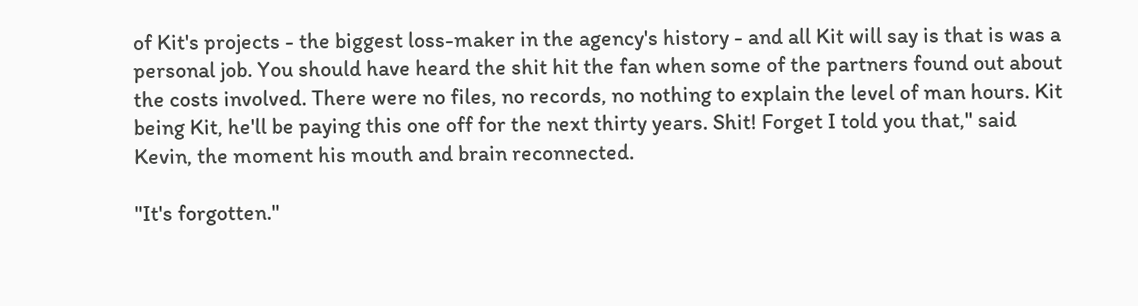of Kit's projects - the biggest loss-maker in the agency's history - and all Kit will say is that is was a personal job. You should have heard the shit hit the fan when some of the partners found out about the costs involved. There were no files, no records, no nothing to explain the level of man hours. Kit being Kit, he'll be paying this one off for the next thirty years. Shit! Forget I told you that," said Kevin, the moment his mouth and brain reconnected.

"It's forgotten."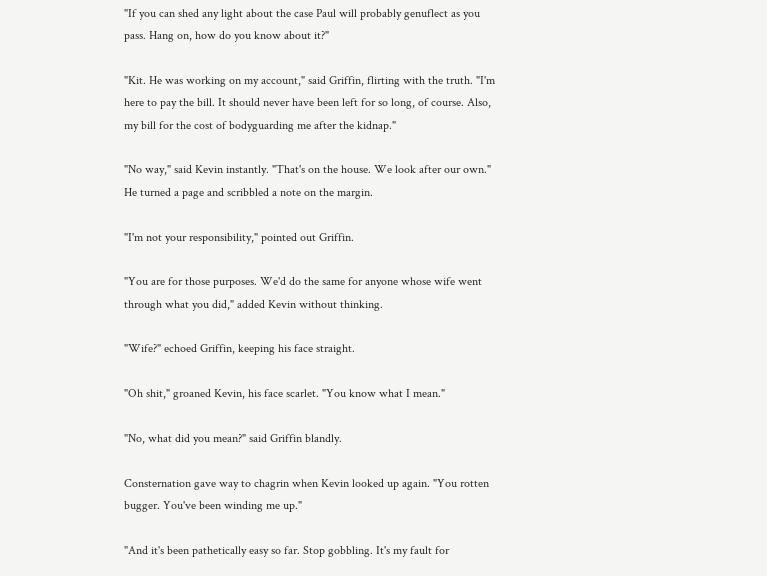"If you can shed any light about the case Paul will probably genuflect as you pass. Hang on, how do you know about it?"

"Kit. He was working on my account," said Griffin, flirting with the truth. "I'm here to pay the bill. It should never have been left for so long, of course. Also, my bill for the cost of bodyguarding me after the kidnap."

"No way," said Kevin instantly. "That's on the house. We look after our own." He turned a page and scribbled a note on the margin.

"I'm not your responsibility," pointed out Griffin.

"You are for those purposes. We'd do the same for anyone whose wife went through what you did," added Kevin without thinking.

"Wife?" echoed Griffin, keeping his face straight.

"Oh shit," groaned Kevin, his face scarlet. "You know what I mean."

"No, what did you mean?" said Griffin blandly.

Consternation gave way to chagrin when Kevin looked up again. "You rotten bugger. You've been winding me up."

"And it's been pathetically easy so far. Stop gobbling. It's my fault for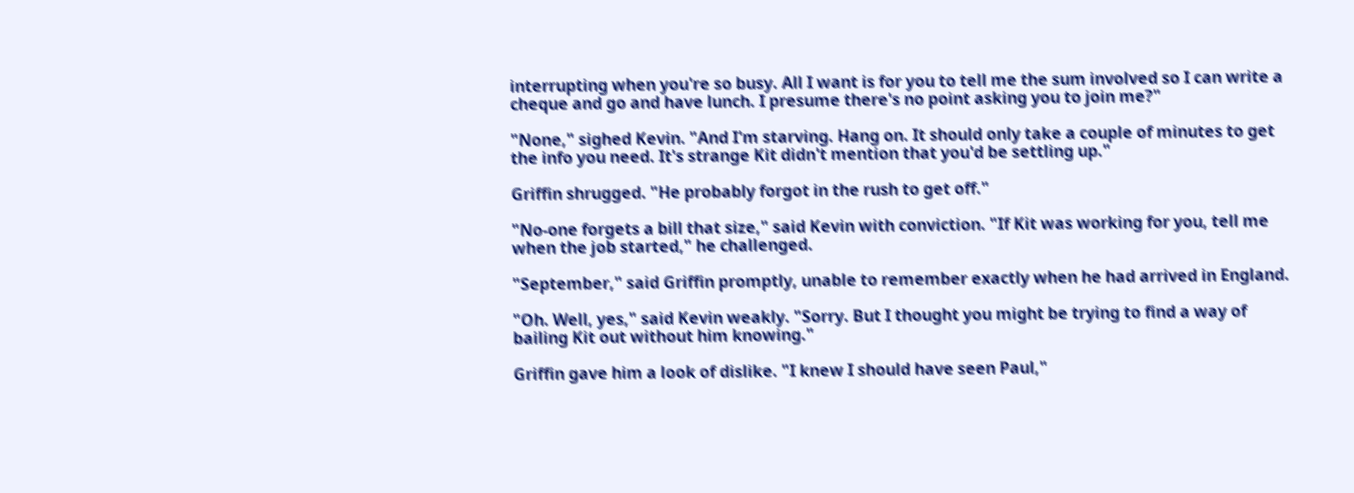interrupting when you're so busy. All I want is for you to tell me the sum involved so I can write a cheque and go and have lunch. I presume there's no point asking you to join me?"

"None," sighed Kevin. "And I'm starving. Hang on. It should only take a couple of minutes to get the info you need. It's strange Kit didn't mention that you'd be settling up."

Griffin shrugged. "He probably forgot in the rush to get off."

"No-one forgets a bill that size," said Kevin with conviction. "If Kit was working for you, tell me when the job started," he challenged.

"September," said Griffin promptly, unable to remember exactly when he had arrived in England.

"Oh. Well, yes," said Kevin weakly. "Sorry. But I thought you might be trying to find a way of bailing Kit out without him knowing."

Griffin gave him a look of dislike. "I knew I should have seen Paul,"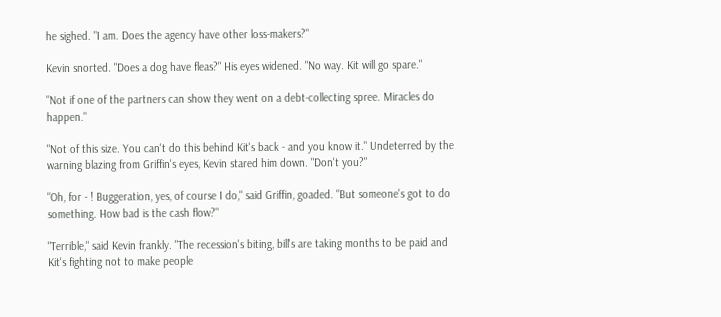he sighed. "I am. Does the agency have other loss-makers?"

Kevin snorted. "Does a dog have fleas?" His eyes widened. "No way. Kit will go spare."

"Not if one of the partners can show they went on a debt-collecting spree. Miracles do happen."

"Not of this size. You can't do this behind Kit's back - and you know it." Undeterred by the warning blazing from Griffin's eyes, Kevin stared him down. "Don't you?"

"Oh, for - ! Buggeration, yes, of course I do," said Griffin, goaded. "But someone's got to do something. How bad is the cash flow?"

"Terrible," said Kevin frankly. "The recession's biting, bill's are taking months to be paid and Kit's fighting not to make people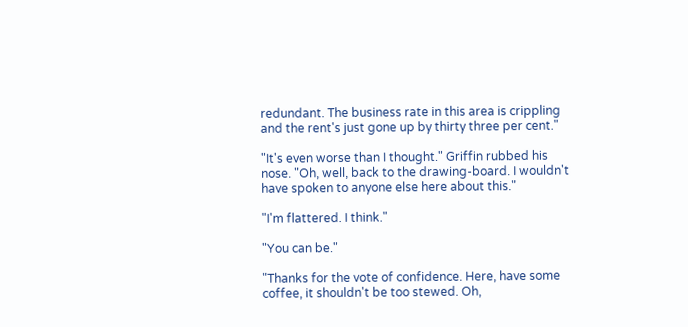redundant. The business rate in this area is crippling and the rent's just gone up by thirty three per cent."

"It's even worse than I thought." Griffin rubbed his nose. "Oh, well, back to the drawing-board. I wouldn't have spoken to anyone else here about this."

"I'm flattered. I think."

"You can be."

"Thanks for the vote of confidence. Here, have some coffee, it shouldn't be too stewed. Oh,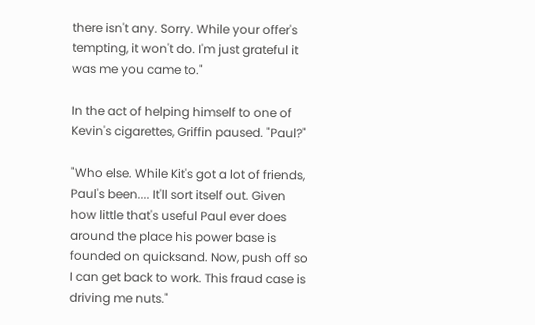there isn't any. Sorry. While your offer's tempting, it won't do. I'm just grateful it was me you came to."

In the act of helping himself to one of Kevin's cigarettes, Griffin paused. "Paul?"

"Who else. While Kit's got a lot of friends, Paul's been.... It'll sort itself out. Given how little that's useful Paul ever does around the place his power base is founded on quicksand. Now, push off so I can get back to work. This fraud case is driving me nuts."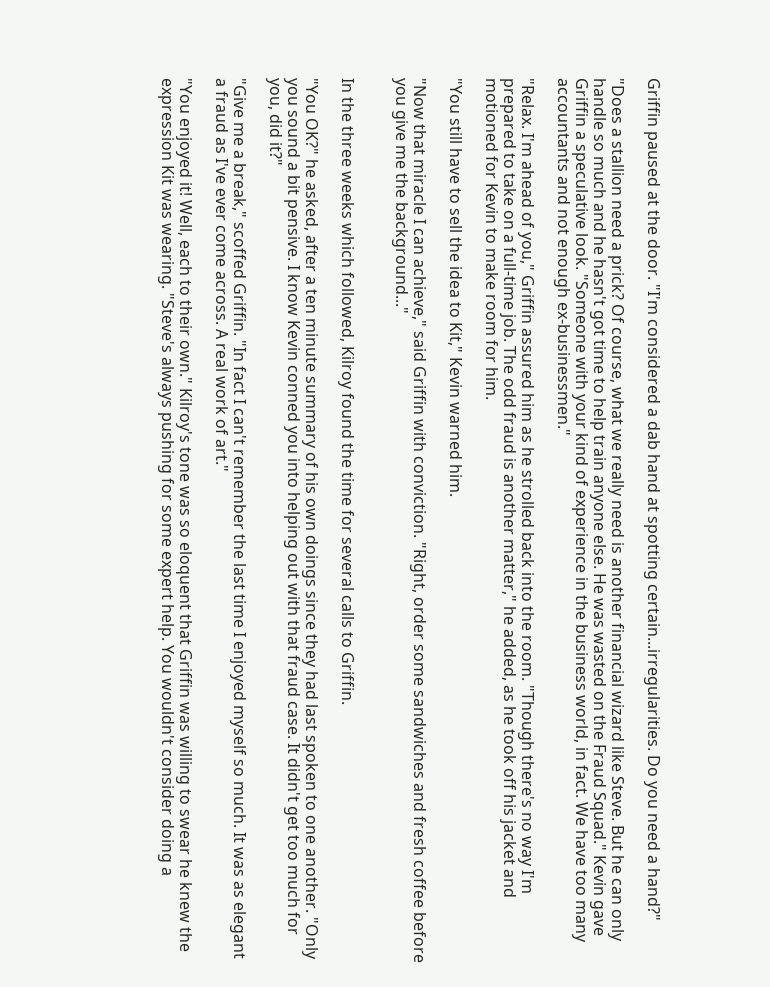Griffin paused at the door. "I'm considered a dab hand at spotting certain...irregularities. Do you need a hand?"

"Does a stallion need a prick? Of course, what we really need is another financial wizard like Steve. But he can only handle so much and he hasn't got time to help train anyone else. He was wasted on the Fraud Squad." Kevin gave Griffin a speculative look. "Someone with your kind of experience in the business world, in fact. We have too many accountants and not enough ex-businessmen."

"Relax. I'm ahead of you," Griffin assured him as he strolled back into the room. "Though there's no way I'm prepared to take on a full-time job. The odd fraud is another matter," he added, as he took off his jacket and motioned for Kevin to make room for him.

"You still have to sell the idea to Kit," Kevin warned him.

"Now that miracle I can achieve," said Griffin with conviction. "Right, order some sandwiches and fresh coffee before you give me the background..."


In the three weeks which followed, Kilroy found the time for several calls to Griffin.

"You OK?" he asked, after a ten minute summary of his own doings since they had last spoken to one another. "Only you sound a bit pensive. I know Kevin conned you into helping out with that fraud case. It didn't get too much for you, did it?"

"Give me a break," scoffed Griffin. "In fact I can't remember the last time I enjoyed myself so much. It was as elegant a fraud as I've ever come across. A real work of art."

"You enjoyed it! Well, each to their own." Kilroy's tone was so eloquent that Griffin was willing to swear he knew the expression Kit was wearing. "Steve's always pushing for some expert help. You wouldn't consider doing a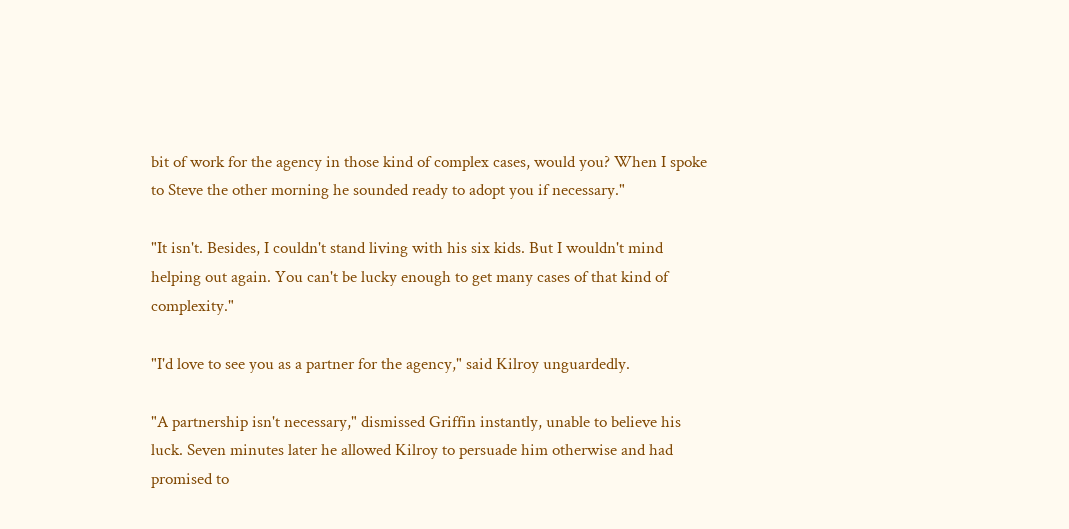bit of work for the agency in those kind of complex cases, would you? When I spoke to Steve the other morning he sounded ready to adopt you if necessary."

"It isn't. Besides, I couldn't stand living with his six kids. But I wouldn't mind helping out again. You can't be lucky enough to get many cases of that kind of complexity."

"I'd love to see you as a partner for the agency," said Kilroy unguardedly.

"A partnership isn't necessary," dismissed Griffin instantly, unable to believe his luck. Seven minutes later he allowed Kilroy to persuade him otherwise and had promised to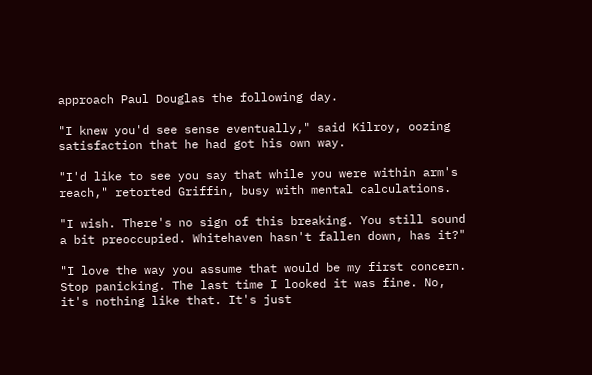approach Paul Douglas the following day.

"I knew you'd see sense eventually," said Kilroy, oozing satisfaction that he had got his own way.

"I'd like to see you say that while you were within arm's reach," retorted Griffin, busy with mental calculations.

"I wish. There's no sign of this breaking. You still sound a bit preoccupied. Whitehaven hasn't fallen down, has it?"

"I love the way you assume that would be my first concern. Stop panicking. The last time I looked it was fine. No, it's nothing like that. It's just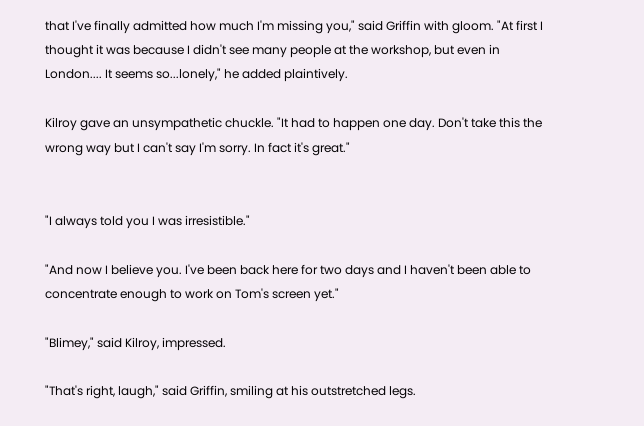that I've finally admitted how much I'm missing you," said Griffin with gloom. "At first I thought it was because I didn't see many people at the workshop, but even in London.... It seems so...lonely," he added plaintively.

Kilroy gave an unsympathetic chuckle. "It had to happen one day. Don't take this the wrong way but I can't say I'm sorry. In fact it's great."


"I always told you I was irresistible."

"And now I believe you. I've been back here for two days and I haven't been able to concentrate enough to work on Tom's screen yet."

"Blimey," said Kilroy, impressed.

"That's right, laugh," said Griffin, smiling at his outstretched legs.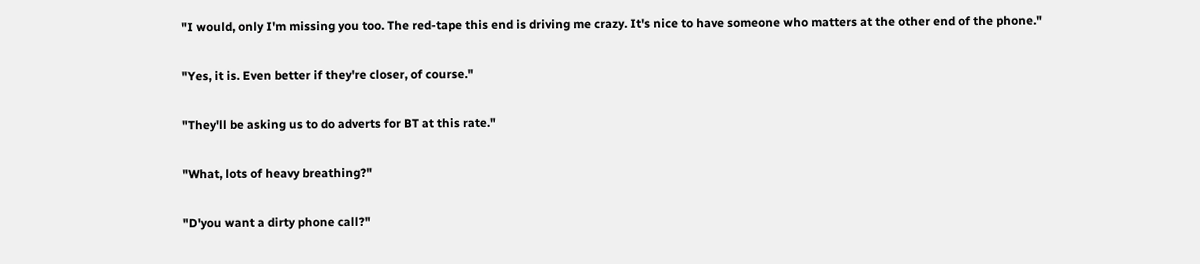"I would, only I'm missing you too. The red-tape this end is driving me crazy. It's nice to have someone who matters at the other end of the phone."

"Yes, it is. Even better if they're closer, of course."

"They'll be asking us to do adverts for BT at this rate."

"What, lots of heavy breathing?"

"D'you want a dirty phone call?"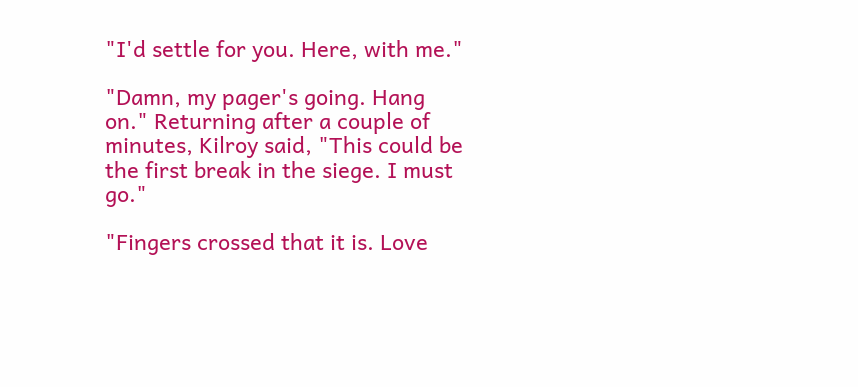"I'd settle for you. Here, with me."

"Damn, my pager's going. Hang on." Returning after a couple of minutes, Kilroy said, "This could be the first break in the siege. I must go."

"Fingers crossed that it is. Love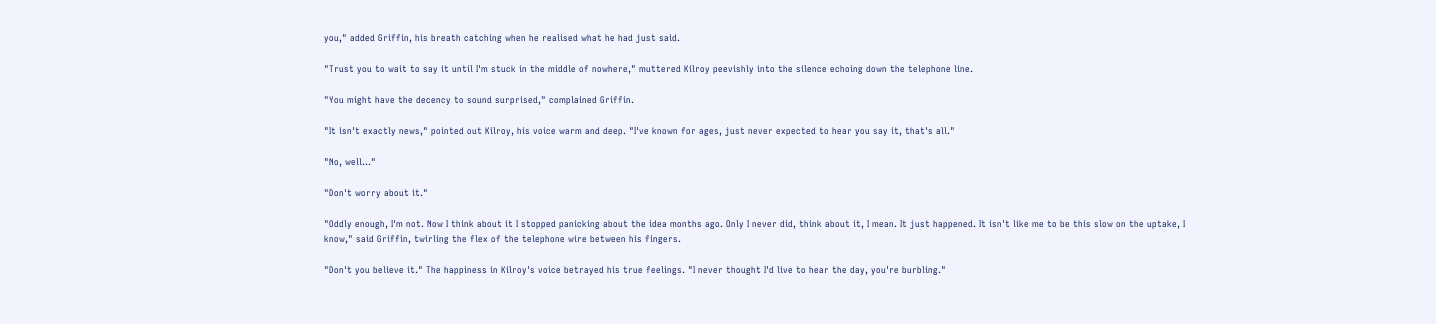you," added Griffin, his breath catching when he realised what he had just said.

"Trust you to wait to say it until I'm stuck in the middle of nowhere," muttered Kilroy peevishly into the silence echoing down the telephone line.

"You might have the decency to sound surprised," complained Griffin.

"It isn't exactly news," pointed out Kilroy, his voice warm and deep. "I've known for ages, just never expected to hear you say it, that's all."

"No, well..."

"Don't worry about it."

"Oddly enough, I'm not. Now I think about it I stopped panicking about the idea months ago. Only I never did, think about it, I mean. It just happened. It isn't like me to be this slow on the uptake, I know," said Griffin, twirling the flex of the telephone wire between his fingers.

"Don't you believe it." The happiness in Kilroy's voice betrayed his true feelings. "I never thought I'd live to hear the day, you're burbling."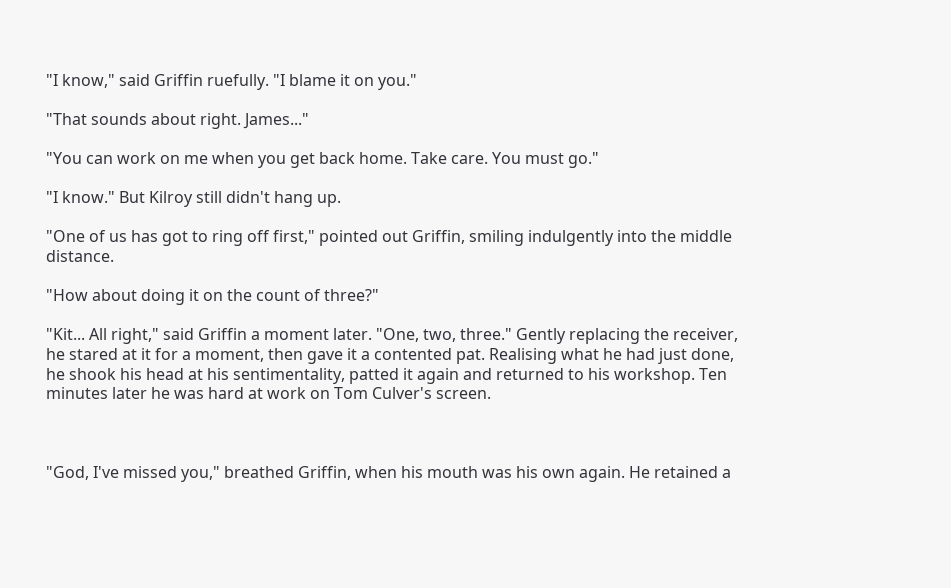"I know," said Griffin ruefully. "I blame it on you."

"That sounds about right. James..."

"You can work on me when you get back home. Take care. You must go."

"I know." But Kilroy still didn't hang up.

"One of us has got to ring off first," pointed out Griffin, smiling indulgently into the middle distance.

"How about doing it on the count of three?"

"Kit... All right," said Griffin a moment later. "One, two, three." Gently replacing the receiver, he stared at it for a moment, then gave it a contented pat. Realising what he had just done, he shook his head at his sentimentality, patted it again and returned to his workshop. Ten minutes later he was hard at work on Tom Culver's screen.



"God, I've missed you," breathed Griffin, when his mouth was his own again. He retained a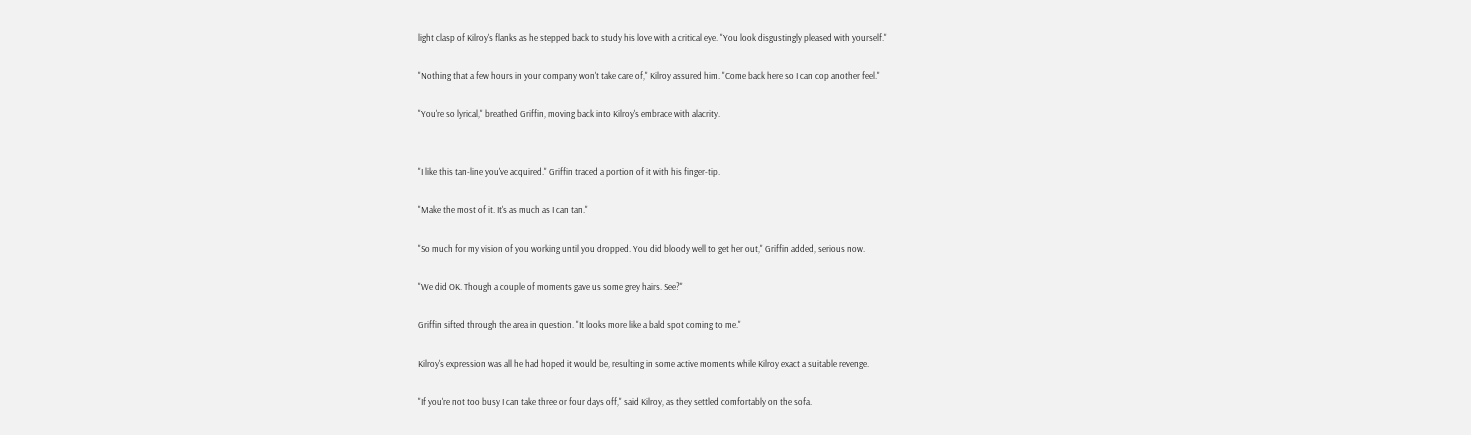light clasp of Kilroy's flanks as he stepped back to study his love with a critical eye. "You look disgustingly pleased with yourself."

"Nothing that a few hours in your company won't take care of," Kilroy assured him. "Come back here so I can cop another feel."

"You're so lyrical," breathed Griffin, moving back into Kilroy's embrace with alacrity.


"I like this tan-line you've acquired." Griffin traced a portion of it with his finger-tip.

"Make the most of it. It's as much as I can tan."

"So much for my vision of you working until you dropped. You did bloody well to get her out," Griffin added, serious now.

"We did OK. Though a couple of moments gave us some grey hairs. See?"

Griffin sifted through the area in question. "It looks more like a bald spot coming to me."

Kilroy's expression was all he had hoped it would be, resulting in some active moments while Kilroy exact a suitable revenge.

"If you're not too busy I can take three or four days off," said Kilroy, as they settled comfortably on the sofa.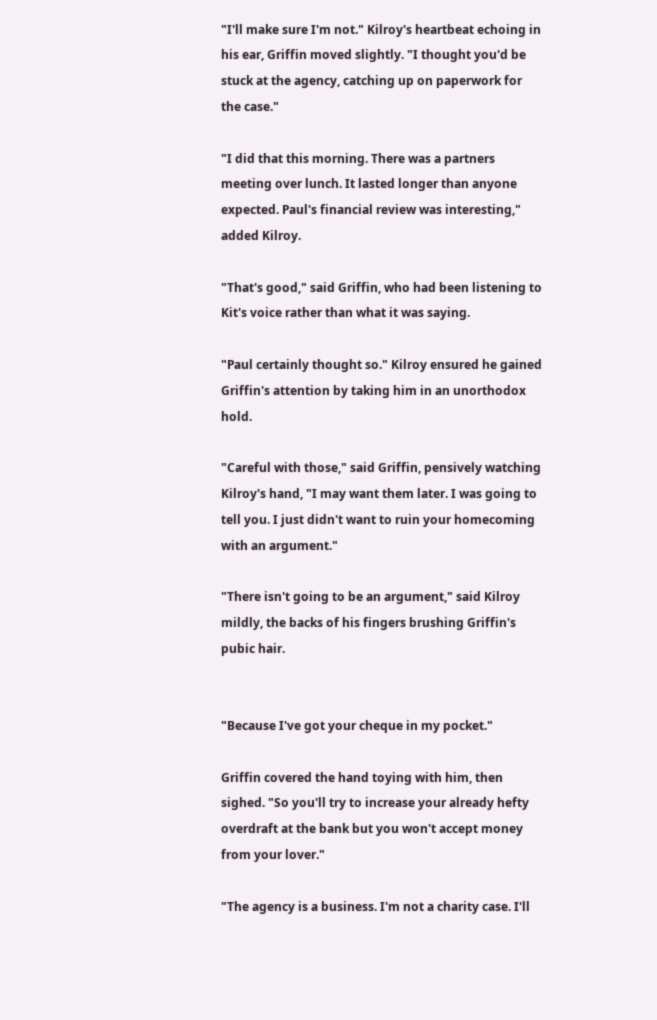"I'll make sure I'm not." Kilroy's heartbeat echoing in his ear, Griffin moved slightly. "I thought you'd be stuck at the agency, catching up on paperwork for the case."

"I did that this morning. There was a partners meeting over lunch. It lasted longer than anyone expected. Paul's financial review was interesting," added Kilroy.

"That's good," said Griffin, who had been listening to Kit's voice rather than what it was saying.

"Paul certainly thought so." Kilroy ensured he gained Griffin's attention by taking him in an unorthodox hold.

"Careful with those," said Griffin, pensively watching Kilroy's hand, "I may want them later. I was going to tell you. I just didn't want to ruin your homecoming with an argument."

"There isn't going to be an argument," said Kilroy mildly, the backs of his fingers brushing Griffin's pubic hair.


"Because I've got your cheque in my pocket."

Griffin covered the hand toying with him, then sighed. "So you'll try to increase your already hefty overdraft at the bank but you won't accept money from your lover."

"The agency is a business. I'm not a charity case. I'll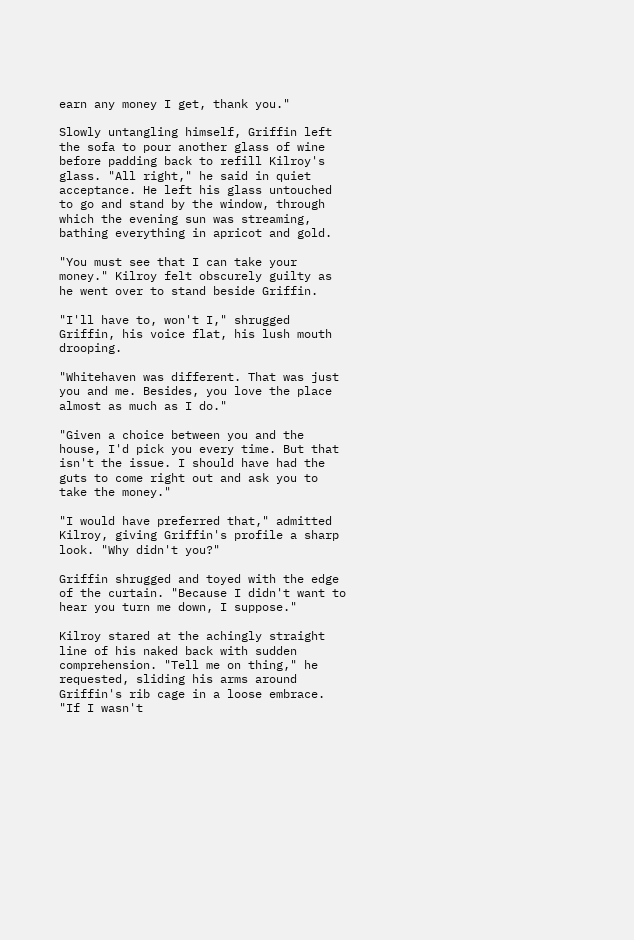earn any money I get, thank you."

Slowly untangling himself, Griffin left the sofa to pour another glass of wine before padding back to refill Kilroy's glass. "All right," he said in quiet acceptance. He left his glass untouched to go and stand by the window, through which the evening sun was streaming, bathing everything in apricot and gold.

"You must see that I can take your money." Kilroy felt obscurely guilty as he went over to stand beside Griffin.

"I'll have to, won't I," shrugged Griffin, his voice flat, his lush mouth drooping.

"Whitehaven was different. That was just you and me. Besides, you love the place almost as much as I do."

"Given a choice between you and the house, I'd pick you every time. But that isn't the issue. I should have had the guts to come right out and ask you to take the money."

"I would have preferred that," admitted Kilroy, giving Griffin's profile a sharp look. "Why didn't you?"

Griffin shrugged and toyed with the edge of the curtain. "Because I didn't want to hear you turn me down, I suppose."

Kilroy stared at the achingly straight line of his naked back with sudden comprehension. "Tell me on thing," he requested, sliding his arms around Griffin's rib cage in a loose embrace. "If I wasn't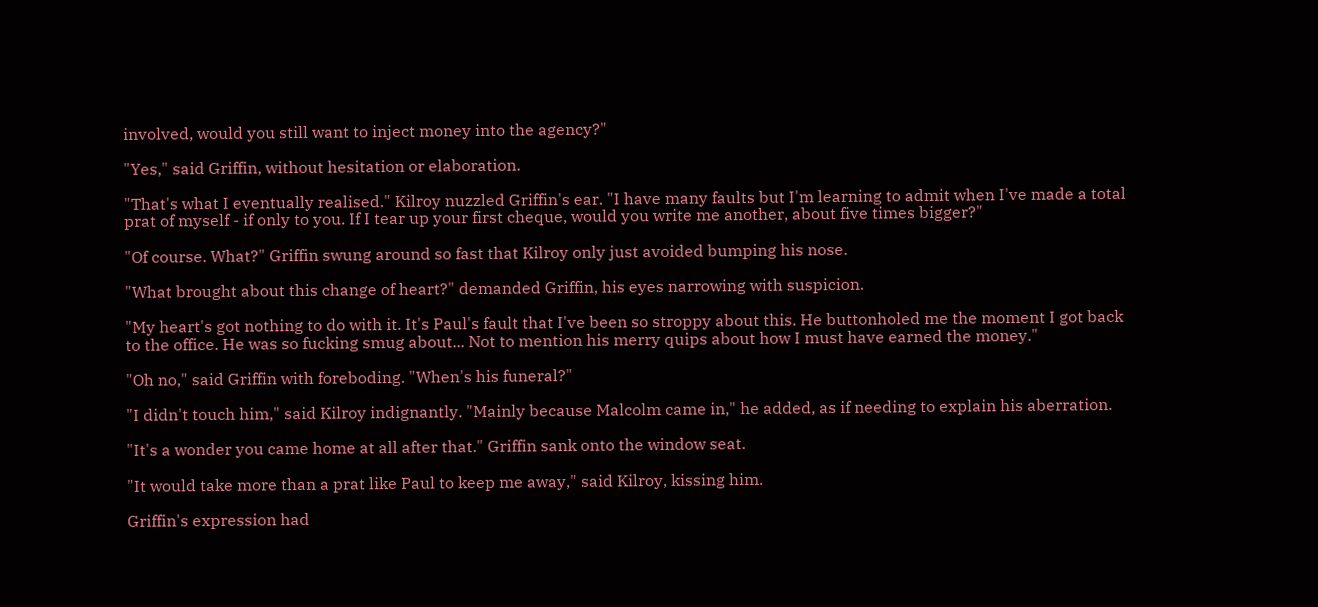involved, would you still want to inject money into the agency?"

"Yes," said Griffin, without hesitation or elaboration.

"That's what I eventually realised." Kilroy nuzzled Griffin's ear. "I have many faults but I'm learning to admit when I've made a total prat of myself - if only to you. If I tear up your first cheque, would you write me another, about five times bigger?"

"Of course. What?" Griffin swung around so fast that Kilroy only just avoided bumping his nose.

"What brought about this change of heart?" demanded Griffin, his eyes narrowing with suspicion.

"My heart's got nothing to do with it. It's Paul's fault that I've been so stroppy about this. He buttonholed me the moment I got back to the office. He was so fucking smug about... Not to mention his merry quips about how I must have earned the money."

"Oh no," said Griffin with foreboding. "When's his funeral?"

"I didn't touch him," said Kilroy indignantly. "Mainly because Malcolm came in," he added, as if needing to explain his aberration.

"It's a wonder you came home at all after that." Griffin sank onto the window seat.

"It would take more than a prat like Paul to keep me away," said Kilroy, kissing him.

Griffin's expression had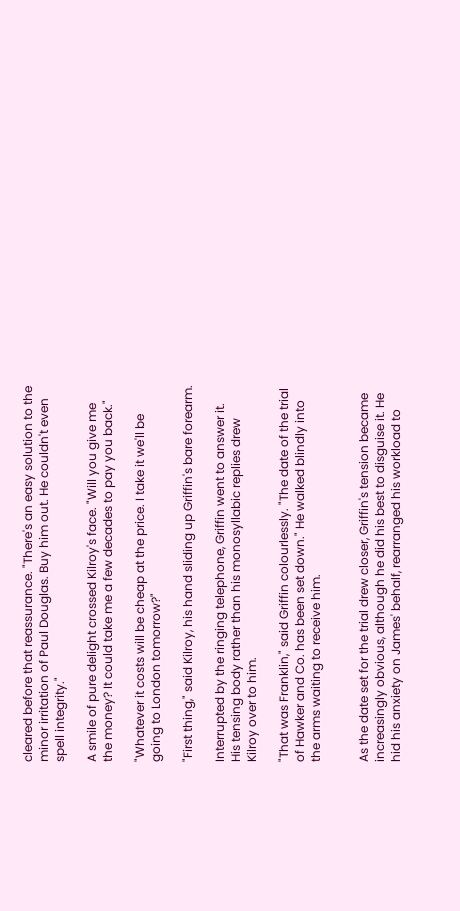cleared before that reassurance. "There's an easy solution to the minor irritation of Paul Douglas. Buy him out. He couldn't even spell integrity."

A smile of pure delight crossed Kilroy's face. "Will you give me the money? It could take me a few decades to pay you back."

"Whatever it costs will be cheap at the price. I take it we'll be going to London tomorrow?"

"First thing," said Kilroy, his hand sliding up Griffin's bare forearm.

Interrupted by the ringing telephone, Griffin went to answer it. His tensing body rather than his monosyllabic replies drew Kilroy over to him.

"That was Franklin," said Griffin colourlessly. "The date of the trial of Hawker and Co. has been set down." He walked blindly into the arms waiting to receive him.


As the date set for the trial drew closer, Griffin's tension became increasingly obvious, although he did his best to disguise it. He hid his anxiety on James' behalf, rearranged his workload to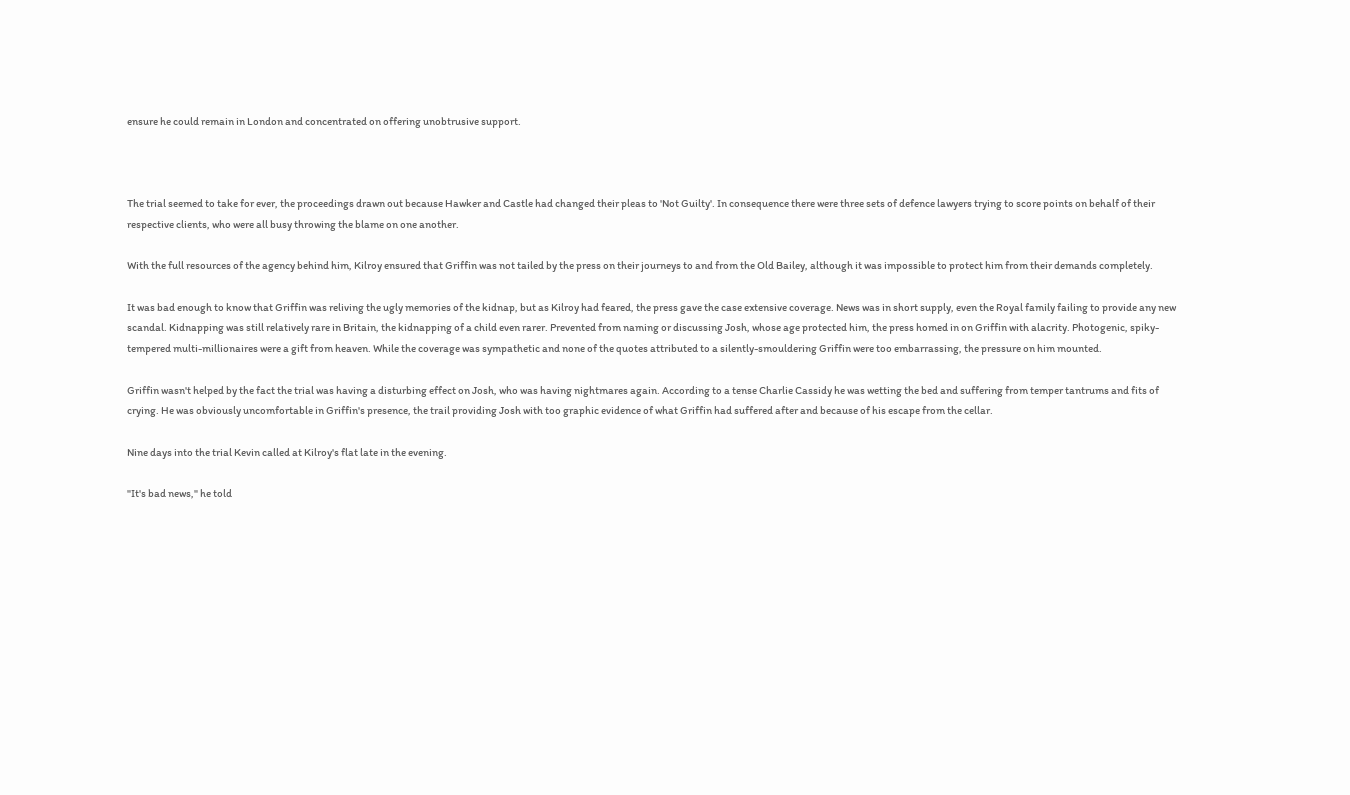ensure he could remain in London and concentrated on offering unobtrusive support.



The trial seemed to take for ever, the proceedings drawn out because Hawker and Castle had changed their pleas to 'Not Guilty'. In consequence there were three sets of defence lawyers trying to score points on behalf of their respective clients, who were all busy throwing the blame on one another.

With the full resources of the agency behind him, Kilroy ensured that Griffin was not tailed by the press on their journeys to and from the Old Bailey, although it was impossible to protect him from their demands completely.

It was bad enough to know that Griffin was reliving the ugly memories of the kidnap, but as Kilroy had feared, the press gave the case extensive coverage. News was in short supply, even the Royal family failing to provide any new scandal. Kidnapping was still relatively rare in Britain, the kidnapping of a child even rarer. Prevented from naming or discussing Josh, whose age protected him, the press homed in on Griffin with alacrity. Photogenic, spiky-tempered multi-millionaires were a gift from heaven. While the coverage was sympathetic and none of the quotes attributed to a silently-smouldering Griffin were too embarrassing, the pressure on him mounted.

Griffin wasn't helped by the fact the trial was having a disturbing effect on Josh, who was having nightmares again. According to a tense Charlie Cassidy he was wetting the bed and suffering from temper tantrums and fits of crying. He was obviously uncomfortable in Griffin's presence, the trail providing Josh with too graphic evidence of what Griffin had suffered after and because of his escape from the cellar.

Nine days into the trial Kevin called at Kilroy's flat late in the evening.

"It's bad news," he told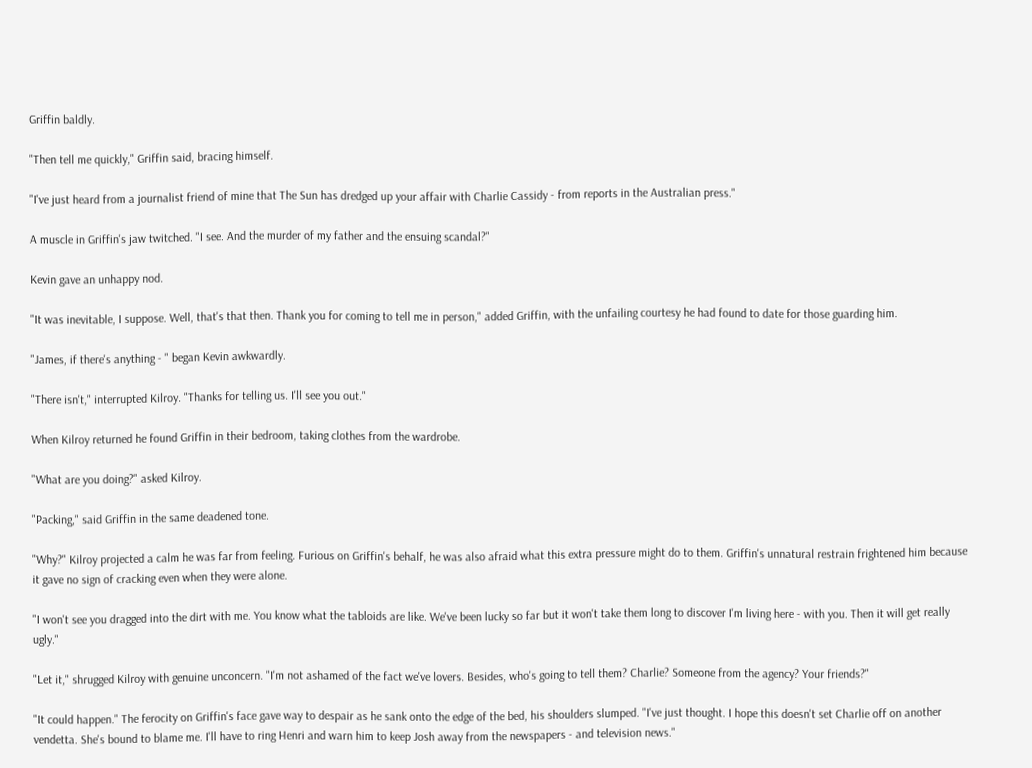Griffin baldly.

"Then tell me quickly," Griffin said, bracing himself.

"I've just heard from a journalist friend of mine that The Sun has dredged up your affair with Charlie Cassidy - from reports in the Australian press."

A muscle in Griffin's jaw twitched. "I see. And the murder of my father and the ensuing scandal?"

Kevin gave an unhappy nod.

"It was inevitable, I suppose. Well, that's that then. Thank you for coming to tell me in person," added Griffin, with the unfailing courtesy he had found to date for those guarding him.

"James, if there's anything - " began Kevin awkwardly.

"There isn't," interrupted Kilroy. "Thanks for telling us. I'll see you out."

When Kilroy returned he found Griffin in their bedroom, taking clothes from the wardrobe.

"What are you doing?" asked Kilroy.

"Packing," said Griffin in the same deadened tone.

"Why?" Kilroy projected a calm he was far from feeling. Furious on Griffin's behalf, he was also afraid what this extra pressure might do to them. Griffin's unnatural restrain frightened him because it gave no sign of cracking even when they were alone.

"I won't see you dragged into the dirt with me. You know what the tabloids are like. We've been lucky so far but it won't take them long to discover I'm living here - with you. Then it will get really ugly."

"Let it," shrugged Kilroy with genuine unconcern. "I'm not ashamed of the fact we've lovers. Besides, who's going to tell them? Charlie? Someone from the agency? Your friends?"

"It could happen." The ferocity on Griffin's face gave way to despair as he sank onto the edge of the bed, his shoulders slumped. "I've just thought. I hope this doesn't set Charlie off on another vendetta. She's bound to blame me. I'll have to ring Henri and warn him to keep Josh away from the newspapers - and television news."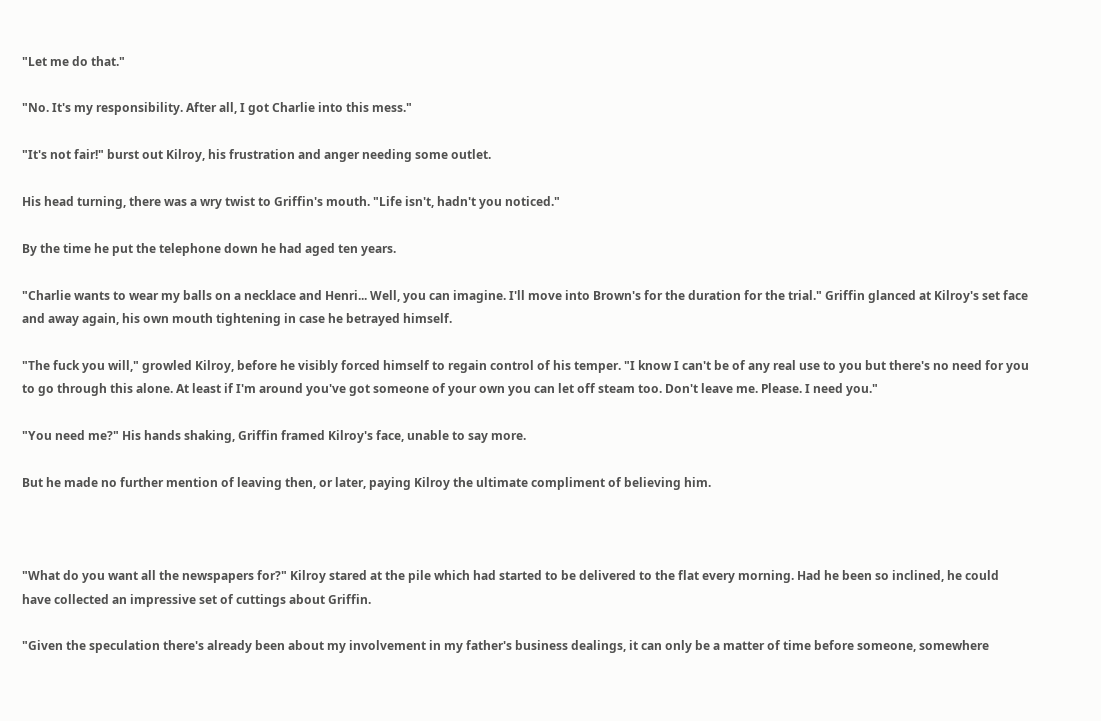"Let me do that."

"No. It's my responsibility. After all, I got Charlie into this mess."

"It's not fair!" burst out Kilroy, his frustration and anger needing some outlet.

His head turning, there was a wry twist to Griffin's mouth. "Life isn't, hadn't you noticed."

By the time he put the telephone down he had aged ten years.

"Charlie wants to wear my balls on a necklace and Henri... Well, you can imagine. I'll move into Brown's for the duration for the trial." Griffin glanced at Kilroy's set face and away again, his own mouth tightening in case he betrayed himself.

"The fuck you will," growled Kilroy, before he visibly forced himself to regain control of his temper. "I know I can't be of any real use to you but there's no need for you to go through this alone. At least if I'm around you've got someone of your own you can let off steam too. Don't leave me. Please. I need you."

"You need me?" His hands shaking, Griffin framed Kilroy's face, unable to say more.

But he made no further mention of leaving then, or later, paying Kilroy the ultimate compliment of believing him.



"What do you want all the newspapers for?" Kilroy stared at the pile which had started to be delivered to the flat every morning. Had he been so inclined, he could have collected an impressive set of cuttings about Griffin.

"Given the speculation there's already been about my involvement in my father's business dealings, it can only be a matter of time before someone, somewhere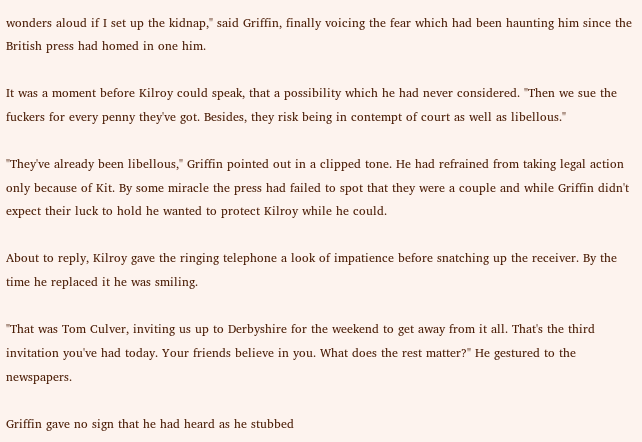wonders aloud if I set up the kidnap," said Griffin, finally voicing the fear which had been haunting him since the British press had homed in one him.

It was a moment before Kilroy could speak, that a possibility which he had never considered. "Then we sue the fuckers for every penny they've got. Besides, they risk being in contempt of court as well as libellous."

"They've already been libellous," Griffin pointed out in a clipped tone. He had refrained from taking legal action only because of Kit. By some miracle the press had failed to spot that they were a couple and while Griffin didn't expect their luck to hold he wanted to protect Kilroy while he could.

About to reply, Kilroy gave the ringing telephone a look of impatience before snatching up the receiver. By the time he replaced it he was smiling.

"That was Tom Culver, inviting us up to Derbyshire for the weekend to get away from it all. That's the third invitation you've had today. Your friends believe in you. What does the rest matter?" He gestured to the newspapers.

Griffin gave no sign that he had heard as he stubbed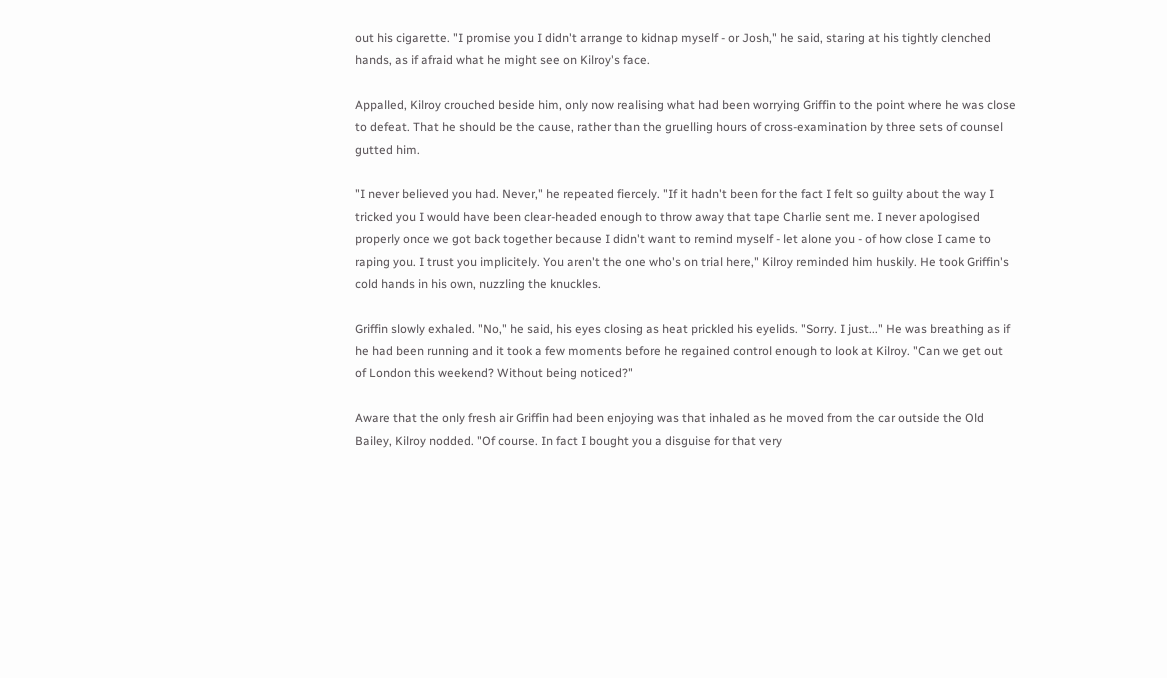out his cigarette. "I promise you I didn't arrange to kidnap myself - or Josh," he said, staring at his tightly clenched hands, as if afraid what he might see on Kilroy's face.

Appalled, Kilroy crouched beside him, only now realising what had been worrying Griffin to the point where he was close to defeat. That he should be the cause, rather than the gruelling hours of cross-examination by three sets of counsel gutted him.

"I never believed you had. Never," he repeated fiercely. "If it hadn't been for the fact I felt so guilty about the way I tricked you I would have been clear-headed enough to throw away that tape Charlie sent me. I never apologised properly once we got back together because I didn't want to remind myself - let alone you - of how close I came to raping you. I trust you implicitely. You aren't the one who's on trial here," Kilroy reminded him huskily. He took Griffin's cold hands in his own, nuzzling the knuckles.

Griffin slowly exhaled. "No," he said, his eyes closing as heat prickled his eyelids. "Sorry. I just..." He was breathing as if he had been running and it took a few moments before he regained control enough to look at Kilroy. "Can we get out of London this weekend? Without being noticed?"

Aware that the only fresh air Griffin had been enjoying was that inhaled as he moved from the car outside the Old Bailey, Kilroy nodded. "Of course. In fact I bought you a disguise for that very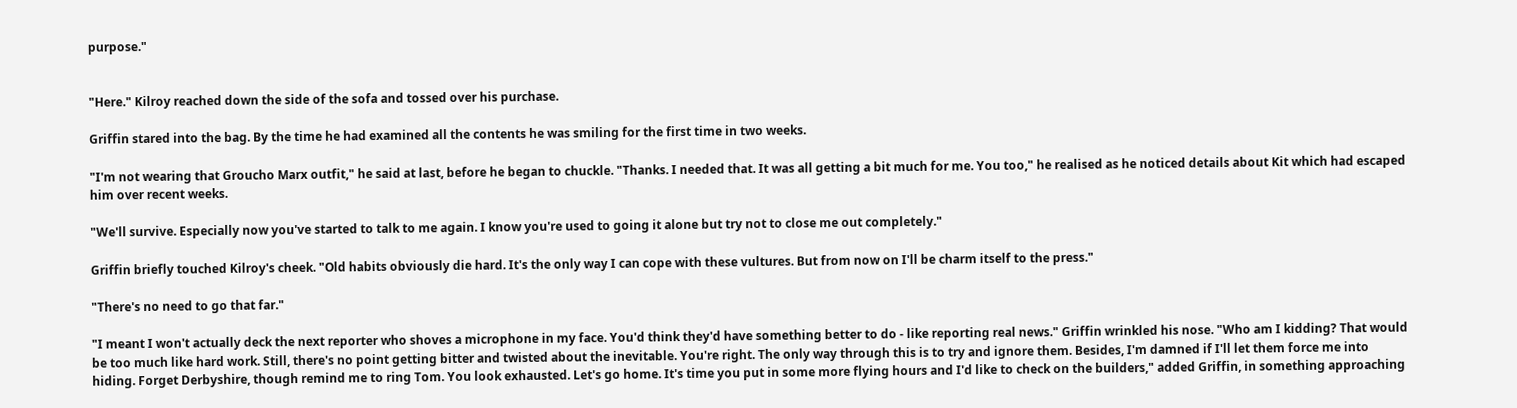purpose."


"Here." Kilroy reached down the side of the sofa and tossed over his purchase.

Griffin stared into the bag. By the time he had examined all the contents he was smiling for the first time in two weeks.

"I'm not wearing that Groucho Marx outfit," he said at last, before he began to chuckle. "Thanks. I needed that. It was all getting a bit much for me. You too," he realised as he noticed details about Kit which had escaped him over recent weeks.

"We'll survive. Especially now you've started to talk to me again. I know you're used to going it alone but try not to close me out completely."

Griffin briefly touched Kilroy's cheek. "Old habits obviously die hard. It's the only way I can cope with these vultures. But from now on I'll be charm itself to the press."

"There's no need to go that far."

"I meant I won't actually deck the next reporter who shoves a microphone in my face. You'd think they'd have something better to do - like reporting real news." Griffin wrinkled his nose. "Who am I kidding? That would be too much like hard work. Still, there's no point getting bitter and twisted about the inevitable. You're right. The only way through this is to try and ignore them. Besides, I'm damned if I'll let them force me into hiding. Forget Derbyshire, though remind me to ring Tom. You look exhausted. Let's go home. It's time you put in some more flying hours and I'd like to check on the builders," added Griffin, in something approaching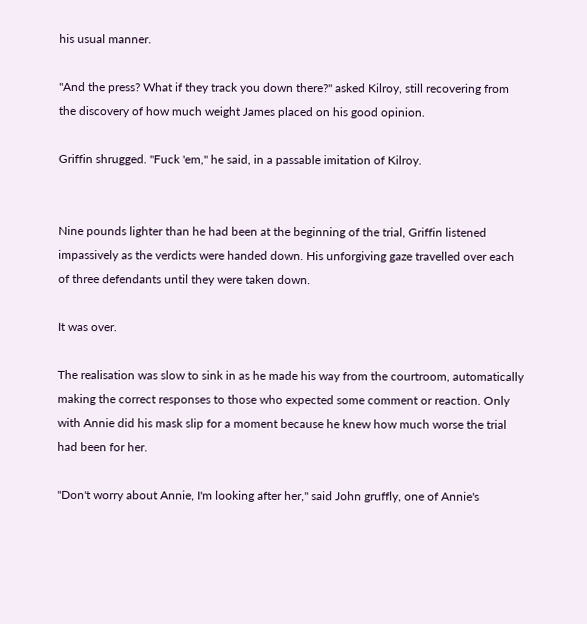his usual manner.

"And the press? What if they track you down there?" asked Kilroy, still recovering from the discovery of how much weight James placed on his good opinion.

Griffin shrugged. "Fuck 'em," he said, in a passable imitation of Kilroy.


Nine pounds lighter than he had been at the beginning of the trial, Griffin listened impassively as the verdicts were handed down. His unforgiving gaze travelled over each of three defendants until they were taken down.

It was over.

The realisation was slow to sink in as he made his way from the courtroom, automatically making the correct responses to those who expected some comment or reaction. Only with Annie did his mask slip for a moment because he knew how much worse the trial had been for her.

"Don't worry about Annie, I'm looking after her," said John gruffly, one of Annie's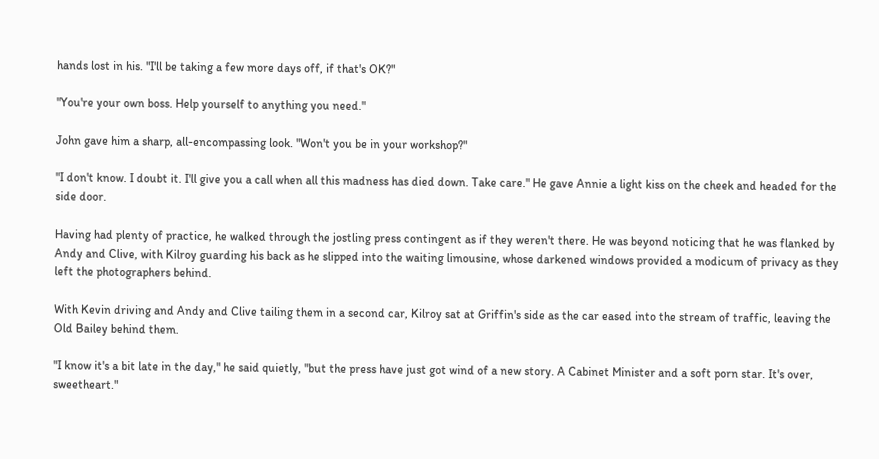hands lost in his. "I'll be taking a few more days off, if that's OK?"

"You're your own boss. Help yourself to anything you need."

John gave him a sharp, all-encompassing look. "Won't you be in your workshop?"

"I don't know. I doubt it. I'll give you a call when all this madness has died down. Take care." He gave Annie a light kiss on the cheek and headed for the side door.

Having had plenty of practice, he walked through the jostling press contingent as if they weren't there. He was beyond noticing that he was flanked by Andy and Clive, with Kilroy guarding his back as he slipped into the waiting limousine, whose darkened windows provided a modicum of privacy as they left the photographers behind.

With Kevin driving and Andy and Clive tailing them in a second car, Kilroy sat at Griffin's side as the car eased into the stream of traffic, leaving the Old Bailey behind them.

"I know it's a bit late in the day," he said quietly, "but the press have just got wind of a new story. A Cabinet Minister and a soft porn star. It's over, sweetheart."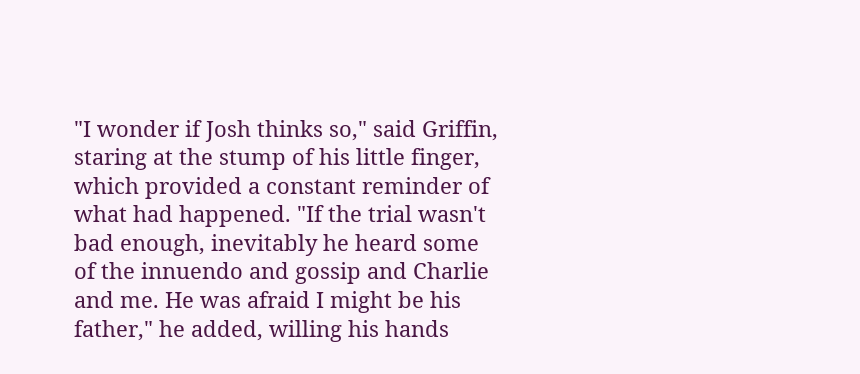"I wonder if Josh thinks so," said Griffin, staring at the stump of his little finger, which provided a constant reminder of what had happened. "If the trial wasn't bad enough, inevitably he heard some of the innuendo and gossip and Charlie and me. He was afraid I might be his father," he added, willing his hands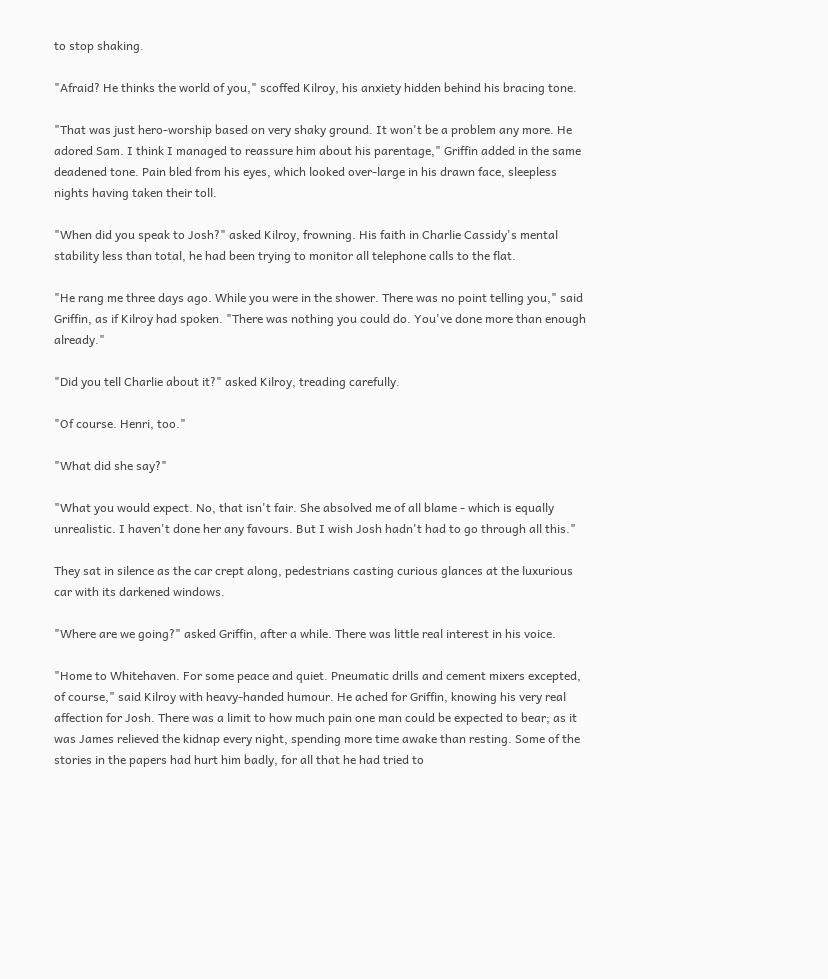to stop shaking.

"Afraid? He thinks the world of you," scoffed Kilroy, his anxiety hidden behind his bracing tone.

"That was just hero-worship based on very shaky ground. It won't be a problem any more. He adored Sam. I think I managed to reassure him about his parentage," Griffin added in the same deadened tone. Pain bled from his eyes, which looked over-large in his drawn face, sleepless nights having taken their toll.

"When did you speak to Josh?" asked Kilroy, frowning. His faith in Charlie Cassidy's mental stability less than total, he had been trying to monitor all telephone calls to the flat.

"He rang me three days ago. While you were in the shower. There was no point telling you," said Griffin, as if Kilroy had spoken. "There was nothing you could do. You've done more than enough already."

"Did you tell Charlie about it?" asked Kilroy, treading carefully.

"Of course. Henri, too."

"What did she say?"

"What you would expect. No, that isn't fair. She absolved me of all blame - which is equally unrealistic. I haven't done her any favours. But I wish Josh hadn't had to go through all this."

They sat in silence as the car crept along, pedestrians casting curious glances at the luxurious car with its darkened windows.

"Where are we going?" asked Griffin, after a while. There was little real interest in his voice.

"Home to Whitehaven. For some peace and quiet. Pneumatic drills and cement mixers excepted, of course," said Kilroy with heavy-handed humour. He ached for Griffin, knowing his very real affection for Josh. There was a limit to how much pain one man could be expected to bear; as it was James relieved the kidnap every night, spending more time awake than resting. Some of the stories in the papers had hurt him badly, for all that he had tried to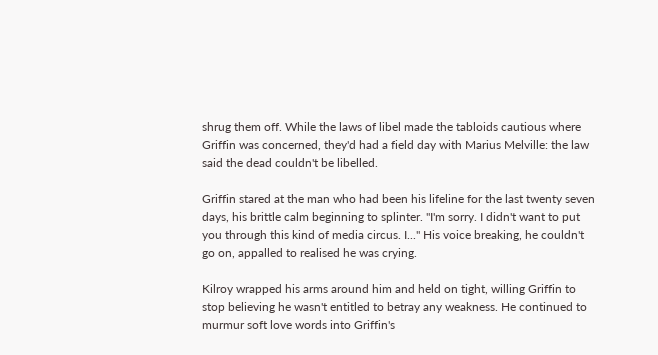shrug them off. While the laws of libel made the tabloids cautious where Griffin was concerned, they'd had a field day with Marius Melville: the law said the dead couldn't be libelled.

Griffin stared at the man who had been his lifeline for the last twenty seven days, his brittle calm beginning to splinter. "I'm sorry. I didn't want to put you through this kind of media circus. I..." His voice breaking, he couldn't go on, appalled to realised he was crying.

Kilroy wrapped his arms around him and held on tight, willing Griffin to stop believing he wasn't entitled to betray any weakness. He continued to murmur soft love words into Griffin's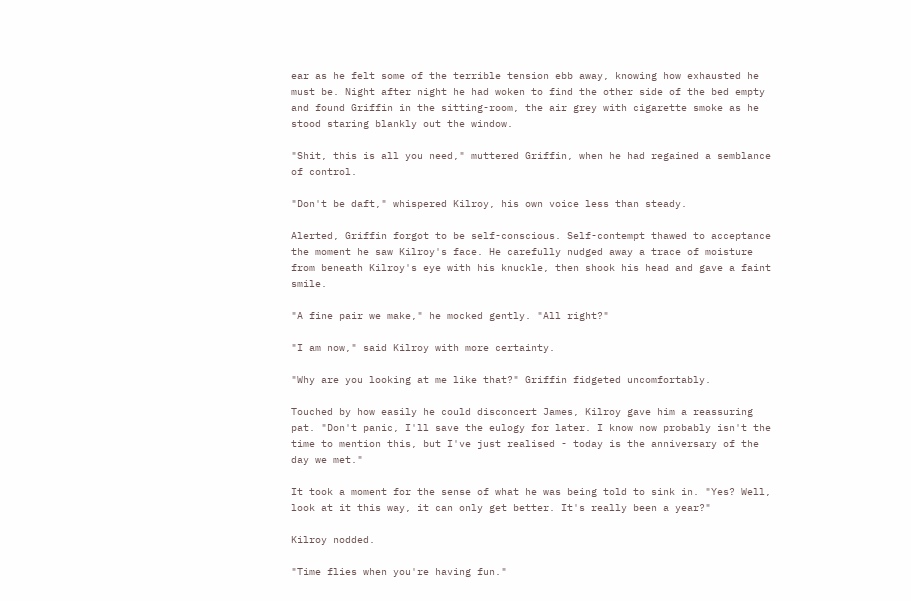ear as he felt some of the terrible tension ebb away, knowing how exhausted he must be. Night after night he had woken to find the other side of the bed empty and found Griffin in the sitting-room, the air grey with cigarette smoke as he stood staring blankly out the window.

"Shit, this is all you need," muttered Griffin, when he had regained a semblance of control.

"Don't be daft," whispered Kilroy, his own voice less than steady.

Alerted, Griffin forgot to be self-conscious. Self-contempt thawed to acceptance the moment he saw Kilroy's face. He carefully nudged away a trace of moisture from beneath Kilroy's eye with his knuckle, then shook his head and gave a faint smile.

"A fine pair we make," he mocked gently. "All right?"

"I am now," said Kilroy with more certainty.

"Why are you looking at me like that?" Griffin fidgeted uncomfortably.

Touched by how easily he could disconcert James, Kilroy gave him a reassuring pat. "Don't panic, I'll save the eulogy for later. I know now probably isn't the time to mention this, but I've just realised - today is the anniversary of the day we met."

It took a moment for the sense of what he was being told to sink in. "Yes? Well, look at it this way, it can only get better. It's really been a year?"

Kilroy nodded.

"Time flies when you're having fun."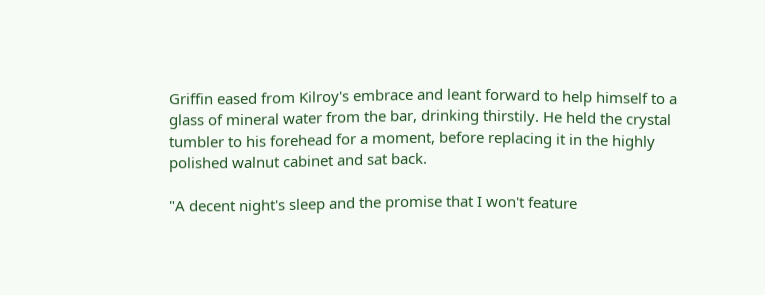Griffin eased from Kilroy's embrace and leant forward to help himself to a glass of mineral water from the bar, drinking thirstily. He held the crystal tumbler to his forehead for a moment, before replacing it in the highly polished walnut cabinet and sat back.

"A decent night's sleep and the promise that I won't feature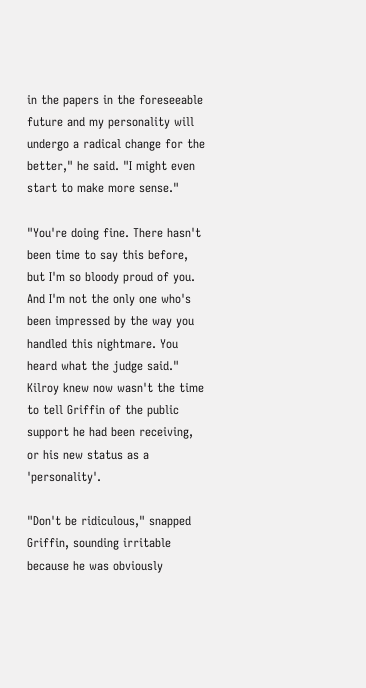in the papers in the foreseeable future and my personality will undergo a radical change for the better," he said. "I might even start to make more sense."

"You're doing fine. There hasn't been time to say this before, but I'm so bloody proud of you. And I'm not the only one who's been impressed by the way you handled this nightmare. You heard what the judge said." Kilroy knew now wasn't the time to tell Griffin of the public support he had been receiving, or his new status as a 'personality'.

"Don't be ridiculous," snapped Griffin, sounding irritable because he was obviously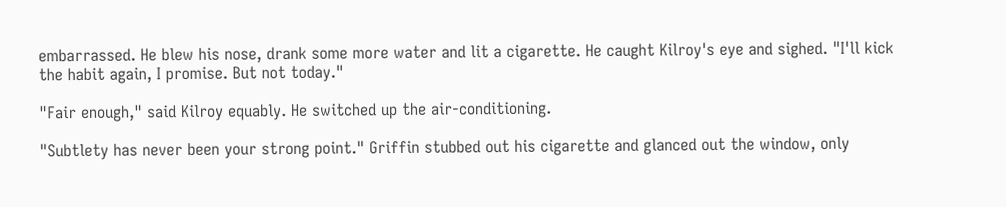embarrassed. He blew his nose, drank some more water and lit a cigarette. He caught Kilroy's eye and sighed. "I'll kick the habit again, I promise. But not today."

"Fair enough," said Kilroy equably. He switched up the air-conditioning.

"Subtlety has never been your strong point." Griffin stubbed out his cigarette and glanced out the window, only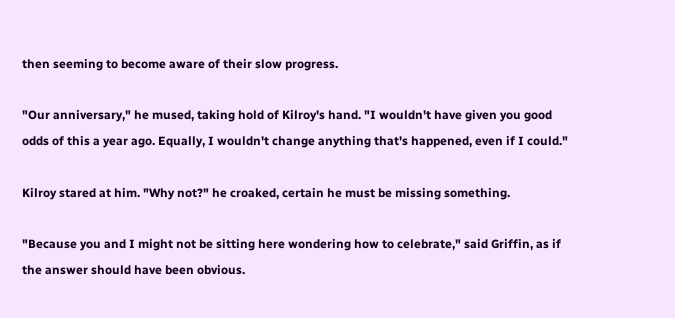then seeming to become aware of their slow progress.

"Our anniversary," he mused, taking hold of Kilroy's hand. "I wouldn't have given you good odds of this a year ago. Equally, I wouldn't change anything that's happened, even if I could."

Kilroy stared at him. "Why not?" he croaked, certain he must be missing something.

"Because you and I might not be sitting here wondering how to celebrate," said Griffin, as if the answer should have been obvious.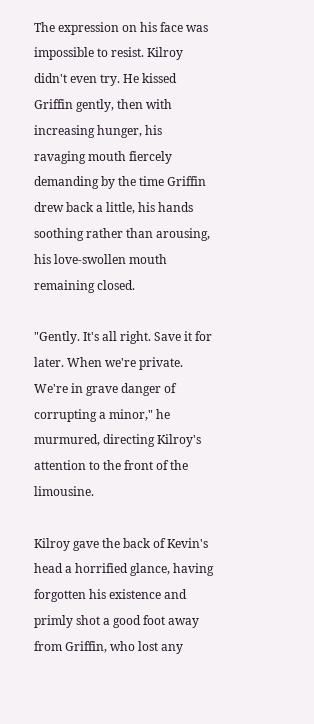The expression on his face was impossible to resist. Kilroy didn't even try. He kissed Griffin gently, then with increasing hunger, his ravaging mouth fiercely demanding by the time Griffin drew back a little, his hands soothing rather than arousing, his love-swollen mouth remaining closed.

"Gently. It's all right. Save it for later. When we're private. We're in grave danger of corrupting a minor," he murmured, directing Kilroy's attention to the front of the limousine.

Kilroy gave the back of Kevin's head a horrified glance, having forgotten his existence and primly shot a good foot away from Griffin, who lost any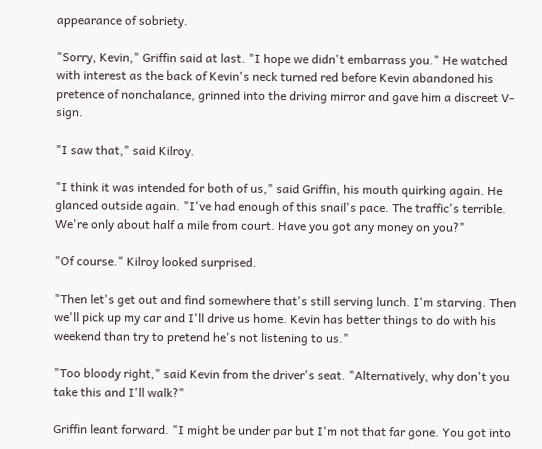appearance of sobriety.

"Sorry, Kevin," Griffin said at last. "I hope we didn't embarrass you." He watched with interest as the back of Kevin's neck turned red before Kevin abandoned his pretence of nonchalance, grinned into the driving mirror and gave him a discreet V-sign.

"I saw that," said Kilroy.

"I think it was intended for both of us," said Griffin, his mouth quirking again. He glanced outside again. "I've had enough of this snail's pace. The traffic's terrible. We're only about half a mile from court. Have you got any money on you?"

"Of course." Kilroy looked surprised.

"Then let's get out and find somewhere that's still serving lunch. I'm starving. Then we'll pick up my car and I'll drive us home. Kevin has better things to do with his weekend than try to pretend he's not listening to us."

"Too bloody right," said Kevin from the driver's seat. "Alternatively, why don't you take this and I'll walk?"

Griffin leant forward. "I might be under par but I'm not that far gone. You got into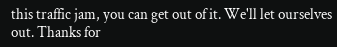this traffic jam, you can get out of it. We'll let ourselves out. Thanks for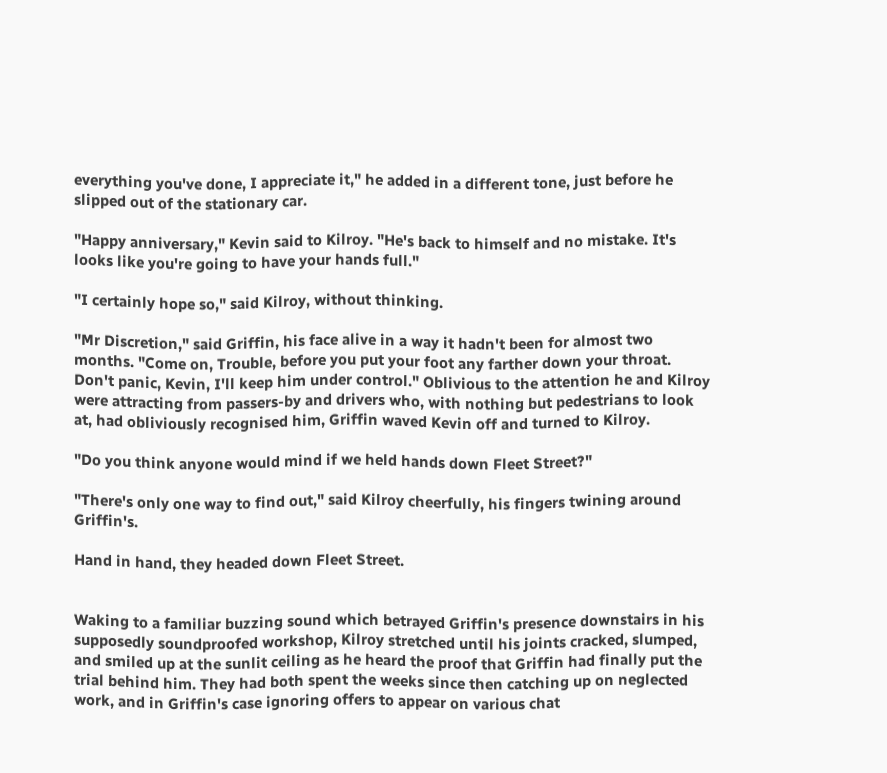everything you've done, I appreciate it," he added in a different tone, just before he slipped out of the stationary car.

"Happy anniversary," Kevin said to Kilroy. "He's back to himself and no mistake. It's looks like you're going to have your hands full."

"I certainly hope so," said Kilroy, without thinking.

"Mr Discretion," said Griffin, his face alive in a way it hadn't been for almost two months. "Come on, Trouble, before you put your foot any farther down your throat. Don't panic, Kevin, I'll keep him under control." Oblivious to the attention he and Kilroy were attracting from passers-by and drivers who, with nothing but pedestrians to look at, had obliviously recognised him, Griffin waved Kevin off and turned to Kilroy.

"Do you think anyone would mind if we held hands down Fleet Street?"

"There's only one way to find out," said Kilroy cheerfully, his fingers twining around Griffin's.

Hand in hand, they headed down Fleet Street.


Waking to a familiar buzzing sound which betrayed Griffin's presence downstairs in his supposedly soundproofed workshop, Kilroy stretched until his joints cracked, slumped, and smiled up at the sunlit ceiling as he heard the proof that Griffin had finally put the trial behind him. They had both spent the weeks since then catching up on neglected work, and in Griffin's case ignoring offers to appear on various chat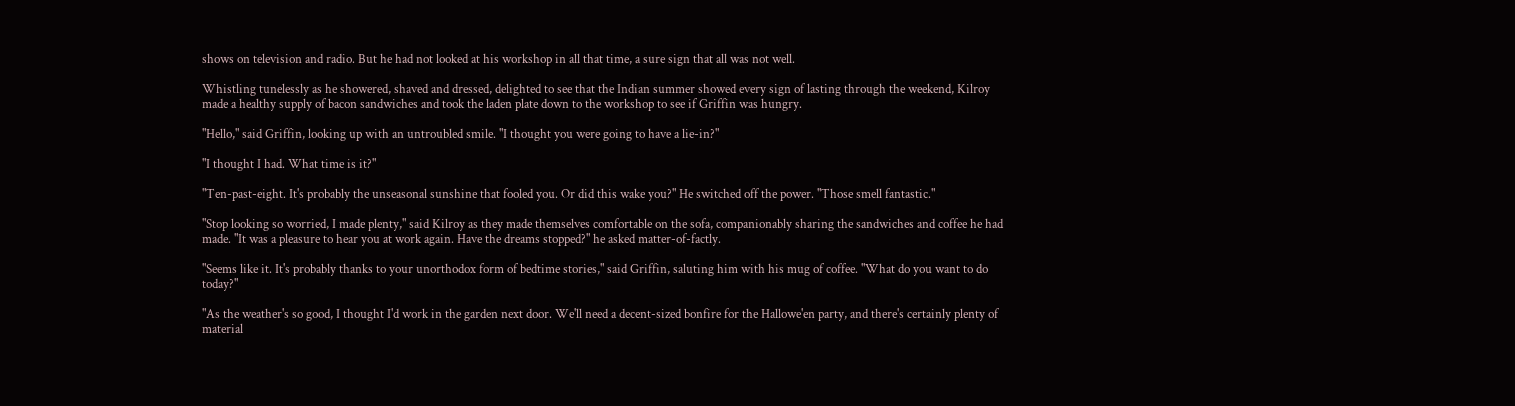shows on television and radio. But he had not looked at his workshop in all that time, a sure sign that all was not well.

Whistling tunelessly as he showered, shaved and dressed, delighted to see that the Indian summer showed every sign of lasting through the weekend, Kilroy made a healthy supply of bacon sandwiches and took the laden plate down to the workshop to see if Griffin was hungry.

"Hello," said Griffin, looking up with an untroubled smile. "I thought you were going to have a lie-in?"

"I thought I had. What time is it?"

"Ten-past-eight. It's probably the unseasonal sunshine that fooled you. Or did this wake you?" He switched off the power. "Those smell fantastic."

"Stop looking so worried, I made plenty," said Kilroy as they made themselves comfortable on the sofa, companionably sharing the sandwiches and coffee he had made. "It was a pleasure to hear you at work again. Have the dreams stopped?" he asked matter-of-factly.

"Seems like it. It's probably thanks to your unorthodox form of bedtime stories," said Griffin, saluting him with his mug of coffee. "What do you want to do today?"

"As the weather's so good, I thought I'd work in the garden next door. We'll need a decent-sized bonfire for the Hallowe'en party, and there's certainly plenty of material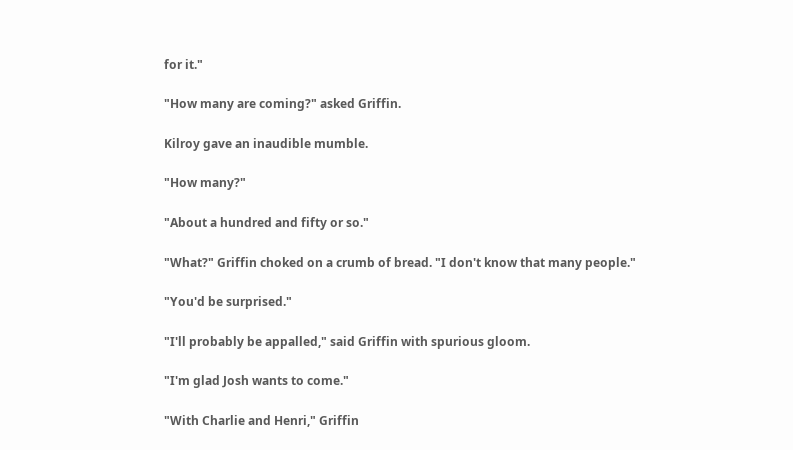for it."

"How many are coming?" asked Griffin.

Kilroy gave an inaudible mumble.

"How many?"

"About a hundred and fifty or so."

"What?" Griffin choked on a crumb of bread. "I don't know that many people."

"You'd be surprised."

"I'll probably be appalled," said Griffin with spurious gloom.

"I'm glad Josh wants to come."

"With Charlie and Henri," Griffin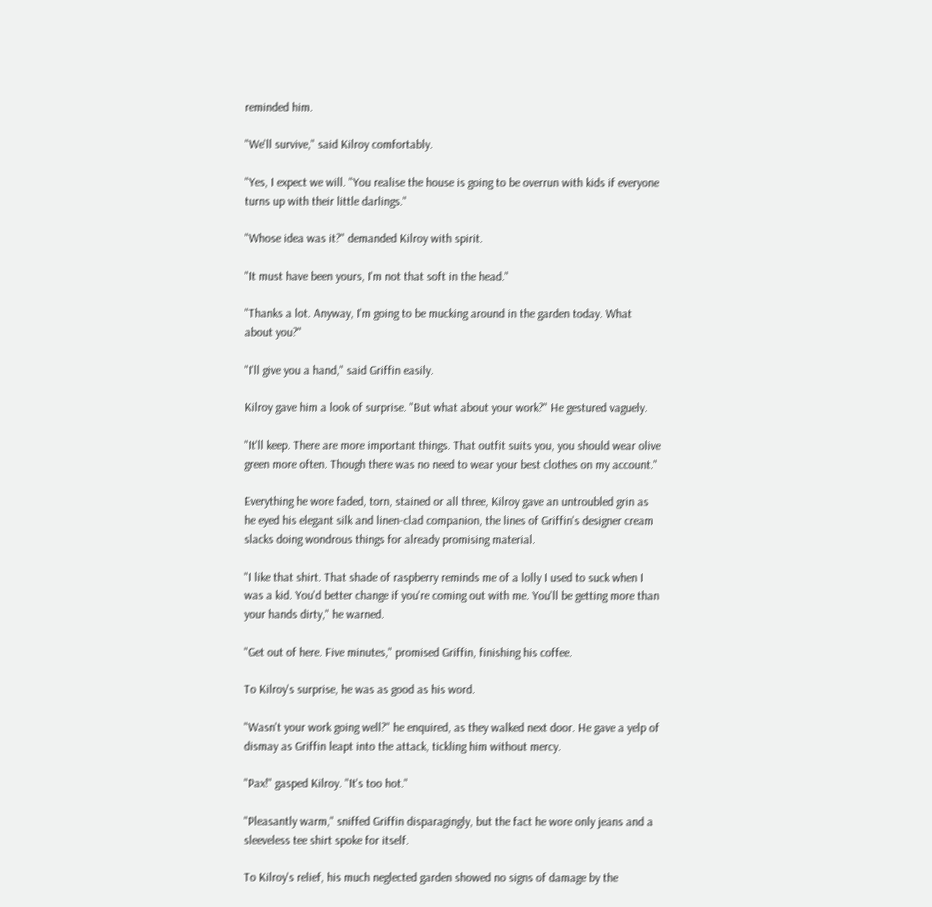reminded him.

"We'll survive," said Kilroy comfortably.

"Yes, I expect we will. "You realise the house is going to be overrun with kids if everyone turns up with their little darlings."

"Whose idea was it?" demanded Kilroy with spirit.

"It must have been yours, I'm not that soft in the head."

"Thanks a lot. Anyway, I'm going to be mucking around in the garden today. What about you?"

"I'll give you a hand," said Griffin easily.

Kilroy gave him a look of surprise. "But what about your work?" He gestured vaguely.

"It'll keep. There are more important things. That outfit suits you, you should wear olive green more often. Though there was no need to wear your best clothes on my account."

Everything he wore faded, torn, stained or all three, Kilroy gave an untroubled grin as he eyed his elegant silk and linen-clad companion, the lines of Griffin's designer cream slacks doing wondrous things for already promising material.

"I like that shirt. That shade of raspberry reminds me of a lolly I used to suck when I was a kid. You'd better change if you're coming out with me. You'll be getting more than your hands dirty," he warned.

"Get out of here. Five minutes," promised Griffin, finishing his coffee.

To Kilroy's surprise, he was as good as his word.

"Wasn't your work going well?" he enquired, as they walked next door. He gave a yelp of dismay as Griffin leapt into the attack, tickling him without mercy.

"Pax!" gasped Kilroy. "It's too hot."

"Pleasantly warm," sniffed Griffin disparagingly, but the fact he wore only jeans and a sleeveless tee shirt spoke for itself.

To Kilroy's relief, his much neglected garden showed no signs of damage by the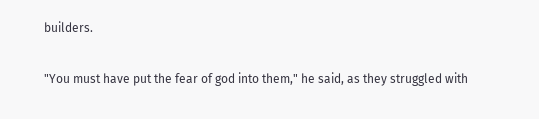builders.

"You must have put the fear of god into them," he said, as they struggled with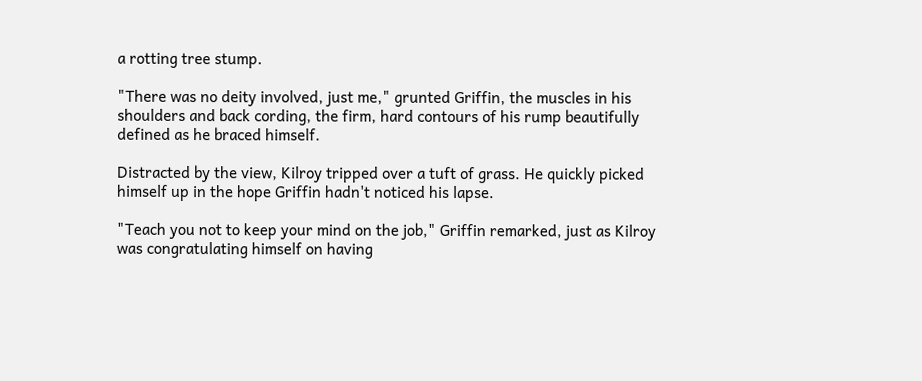a rotting tree stump.

"There was no deity involved, just me," grunted Griffin, the muscles in his shoulders and back cording, the firm, hard contours of his rump beautifully defined as he braced himself.

Distracted by the view, Kilroy tripped over a tuft of grass. He quickly picked himself up in the hope Griffin hadn't noticed his lapse.

"Teach you not to keep your mind on the job," Griffin remarked, just as Kilroy was congratulating himself on having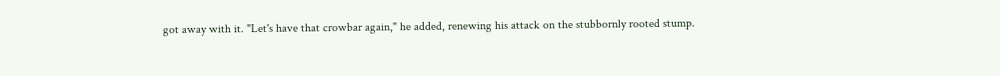got away with it. "Let's have that crowbar again," he added, renewing his attack on the stubbornly rooted stump.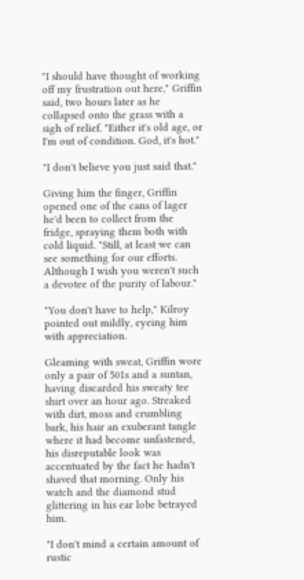"I should have thought of working off my frustration out here," Griffin said, two hours later as he collapsed onto the grass with a sigh of relief. "Either it's old age, or I'm out of condition. God, it's hot."

"I don't believe you just said that."

Giving him the finger, Griffin opened one of the cans of lager he'd been to collect from the fridge, spraying them both with cold liquid. "Still, at least we can see something for our efforts. Although I wish you weren't such a devotee of the purity of labour."

"You don't have to help," Kilroy pointed out mildly, eyeing him with appreciation.

Gleaming with sweat, Griffin wore only a pair of 501s and a suntan, having discarded his sweaty tee shirt over an hour ago. Streaked with dirt, moss and crumbling bark, his hair an exuberant tangle where it had become unfastened, his disreputable look was accentuated by the fact he hadn't shaved that morning. Only his watch and the diamond stud glittering in his ear lobe betrayed him.

"I don't mind a certain amount of rustic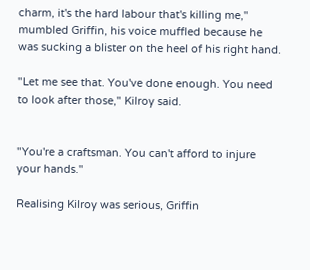charm, it's the hard labour that's killing me," mumbled Griffin, his voice muffled because he was sucking a blister on the heel of his right hand.

"Let me see that. You've done enough. You need to look after those," Kilroy said.


"You're a craftsman. You can't afford to injure your hands."

Realising Kilroy was serious, Griffin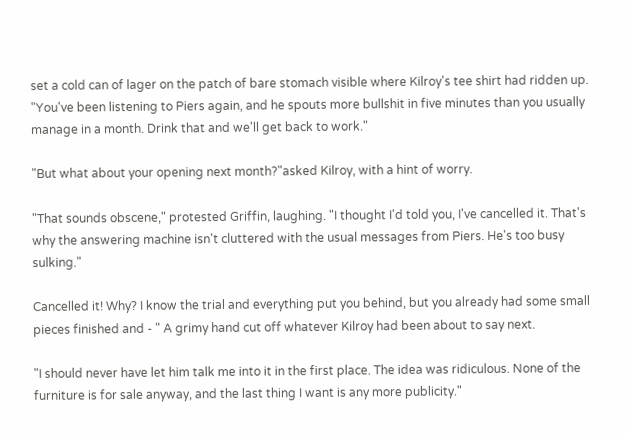set a cold can of lager on the patch of bare stomach visible where Kilroy's tee shirt had ridden up. "You've been listening to Piers again, and he spouts more bullshit in five minutes than you usually manage in a month. Drink that and we'll get back to work."

"But what about your opening next month?"asked Kilroy, with a hint of worry.

"That sounds obscene," protested Griffin, laughing. "I thought I'd told you, I've cancelled it. That's why the answering machine isn't cluttered with the usual messages from Piers. He's too busy sulking."

Cancelled it! Why? I know the trial and everything put you behind, but you already had some small pieces finished and - " A grimy hand cut off whatever Kilroy had been about to say next.

"I should never have let him talk me into it in the first place. The idea was ridiculous. None of the furniture is for sale anyway, and the last thing I want is any more publicity."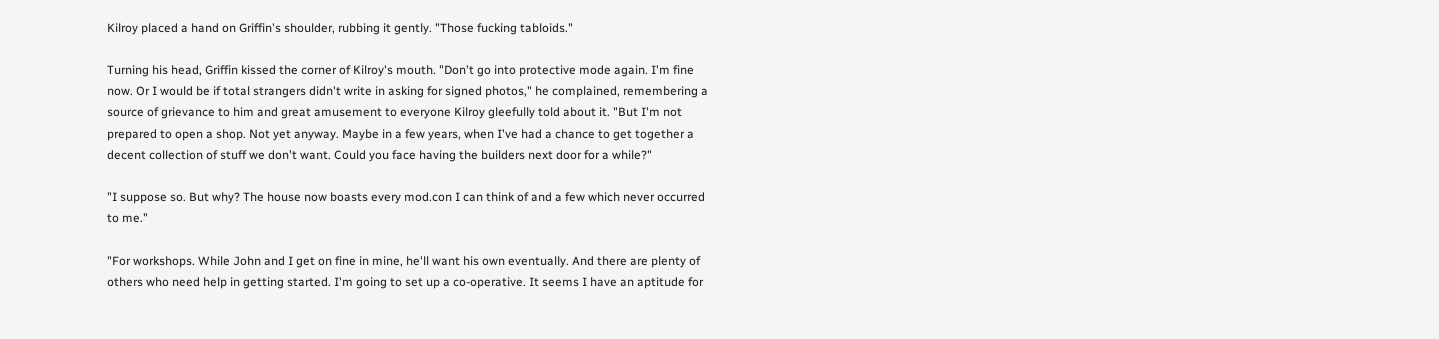Kilroy placed a hand on Griffin's shoulder, rubbing it gently. "Those fucking tabloids."

Turning his head, Griffin kissed the corner of Kilroy's mouth. "Don't go into protective mode again. I'm fine now. Or I would be if total strangers didn't write in asking for signed photos," he complained, remembering a source of grievance to him and great amusement to everyone Kilroy gleefully told about it. "But I'm not prepared to open a shop. Not yet anyway. Maybe in a few years, when I've had a chance to get together a decent collection of stuff we don't want. Could you face having the builders next door for a while?"

"I suppose so. But why? The house now boasts every mod.con I can think of and a few which never occurred to me."

"For workshops. While John and I get on fine in mine, he'll want his own eventually. And there are plenty of others who need help in getting started. I'm going to set up a co-operative. It seems I have an aptitude for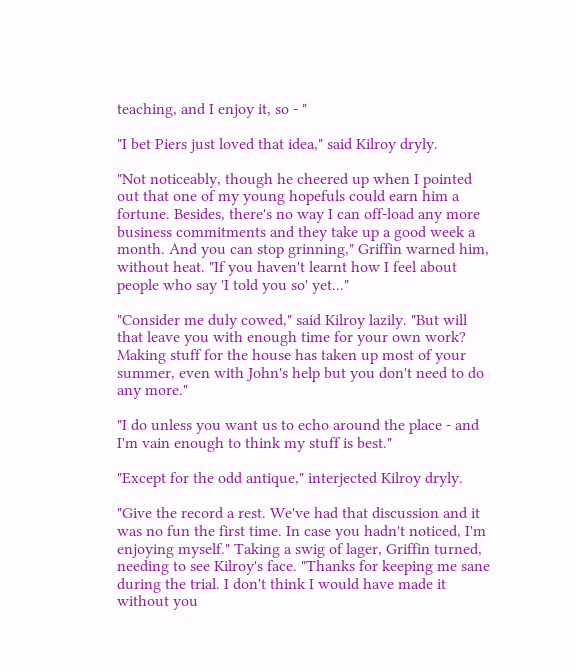teaching, and I enjoy it, so - "

"I bet Piers just loved that idea," said Kilroy dryly.

"Not noticeably, though he cheered up when I pointed out that one of my young hopefuls could earn him a fortune. Besides, there's no way I can off-load any more business commitments and they take up a good week a month. And you can stop grinning," Griffin warned him, without heat. "If you haven't learnt how I feel about people who say 'I told you so' yet..."

"Consider me duly cowed," said Kilroy lazily. "But will that leave you with enough time for your own work? Making stuff for the house has taken up most of your summer, even with John's help but you don't need to do any more."

"I do unless you want us to echo around the place - and I'm vain enough to think my stuff is best."

"Except for the odd antique," interjected Kilroy dryly.

"Give the record a rest. We've had that discussion and it was no fun the first time. In case you hadn't noticed, I'm enjoying myself." Taking a swig of lager, Griffin turned, needing to see Kilroy's face. "Thanks for keeping me sane during the trial. I don't think I would have made it without you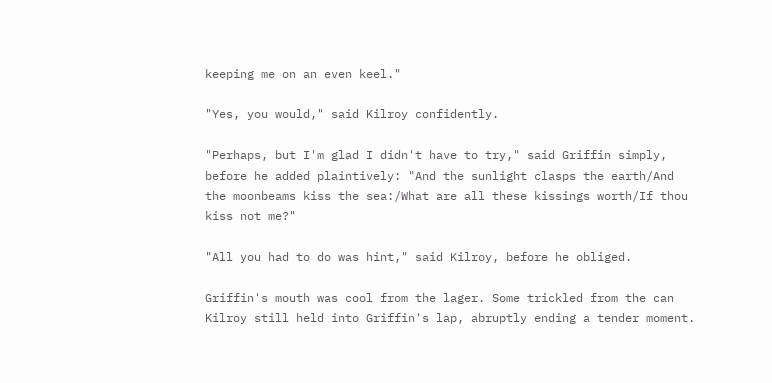keeping me on an even keel."

"Yes, you would," said Kilroy confidently.

"Perhaps, but I'm glad I didn't have to try," said Griffin simply, before he added plaintively: "And the sunlight clasps the earth/And the moonbeams kiss the sea:/What are all these kissings worth/If thou kiss not me?"

"All you had to do was hint," said Kilroy, before he obliged.

Griffin's mouth was cool from the lager. Some trickled from the can Kilroy still held into Griffin's lap, abruptly ending a tender moment.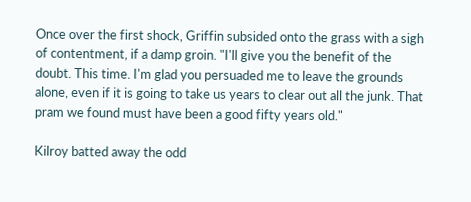Once over the first shock, Griffin subsided onto the grass with a sigh of contentment, if a damp groin. "I'll give you the benefit of the doubt. This time. I'm glad you persuaded me to leave the grounds alone, even if it is going to take us years to clear out all the junk. That pram we found must have been a good fifty years old."

Kilroy batted away the odd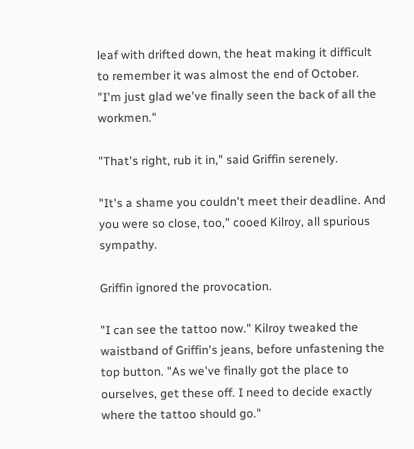leaf with drifted down, the heat making it difficult to remember it was almost the end of October. "I'm just glad we've finally seen the back of all the workmen."

"That's right, rub it in," said Griffin serenely.

"It's a shame you couldn't meet their deadline. And you were so close, too," cooed Kilroy, all spurious sympathy.

Griffin ignored the provocation.

"I can see the tattoo now." Kilroy tweaked the waistband of Griffin's jeans, before unfastening the top button. "As we've finally got the place to ourselves, get these off. I need to decide exactly where the tattoo should go."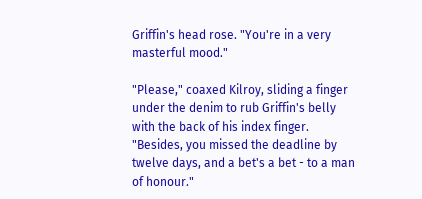Griffin's head rose. "You're in a very masterful mood."

"Please," coaxed Kilroy, sliding a finger under the denim to rub Griffin's belly with the back of his index finger. "Besides, you missed the deadline by twelve days, and a bet's a bet - to a man of honour."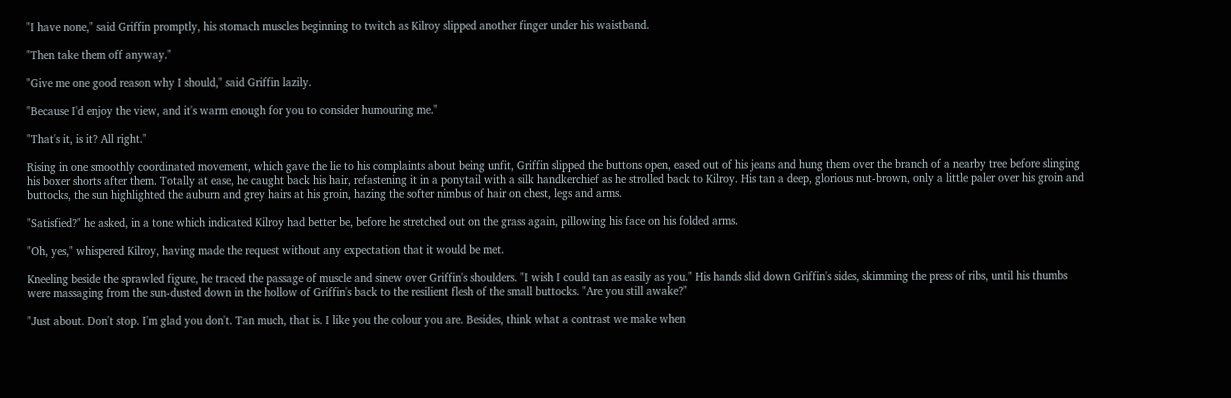"I have none," said Griffin promptly, his stomach muscles beginning to twitch as Kilroy slipped another finger under his waistband.

"Then take them off anyway."

"Give me one good reason why I should," said Griffin lazily.

"Because I'd enjoy the view, and it's warm enough for you to consider humouring me."

"That's it, is it? All right."

Rising in one smoothly coordinated movement, which gave the lie to his complaints about being unfit, Griffin slipped the buttons open, eased out of his jeans and hung them over the branch of a nearby tree before slinging his boxer shorts after them. Totally at ease, he caught back his hair, refastening it in a ponytail with a silk handkerchief as he strolled back to Kilroy. His tan a deep, glorious nut-brown, only a little paler over his groin and buttocks, the sun highlighted the auburn and grey hairs at his groin, hazing the softer nimbus of hair on chest, legs and arms.

"Satisfied?" he asked, in a tone which indicated Kilroy had better be, before he stretched out on the grass again, pillowing his face on his folded arms.

"Oh, yes," whispered Kilroy, having made the request without any expectation that it would be met.

Kneeling beside the sprawled figure, he traced the passage of muscle and sinew over Griffin's shoulders. "I wish I could tan as easily as you." His hands slid down Griffin's sides, skimming the press of ribs, until his thumbs were massaging from the sun-dusted down in the hollow of Griffin's back to the resilient flesh of the small buttocks. "Are you still awake?"

"Just about. Don't stop. I'm glad you don't. Tan much, that is. I like you the colour you are. Besides, think what a contrast we make when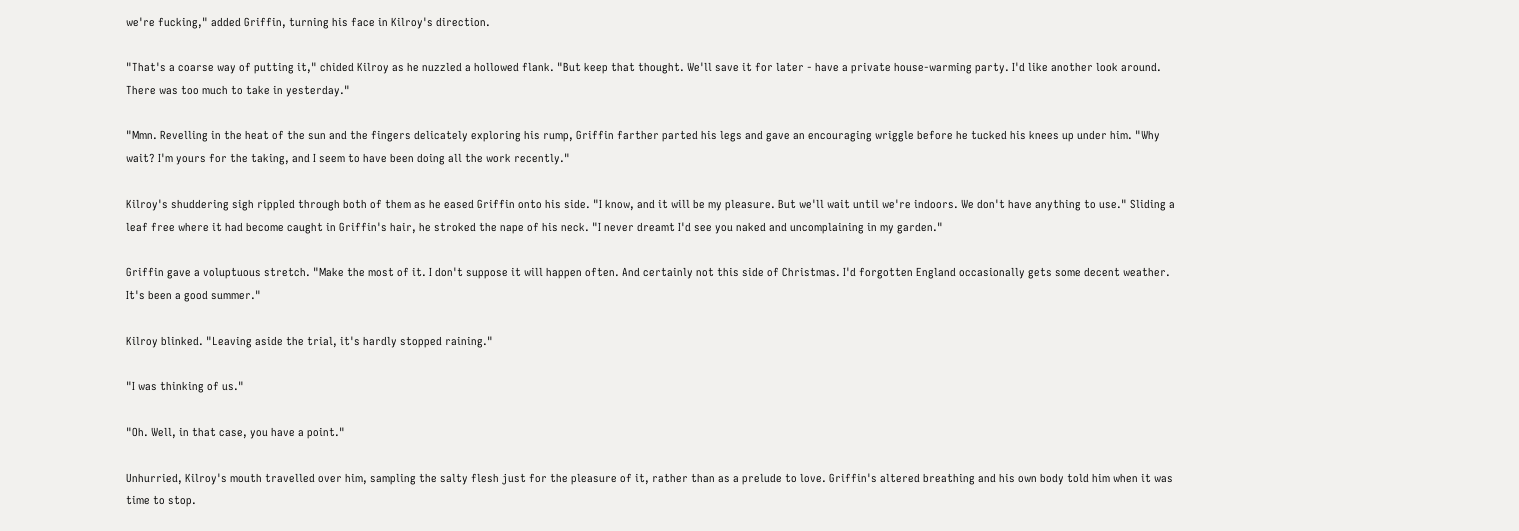we're fucking," added Griffin, turning his face in Kilroy's direction.

"That's a coarse way of putting it," chided Kilroy as he nuzzled a hollowed flank. "But keep that thought. We'll save it for later - have a private house-warming party. I'd like another look around. There was too much to take in yesterday."

"Mmn. Revelling in the heat of the sun and the fingers delicately exploring his rump, Griffin farther parted his legs and gave an encouraging wriggle before he tucked his knees up under him. "Why wait? I'm yours for the taking, and I seem to have been doing all the work recently."

Kilroy's shuddering sigh rippled through both of them as he eased Griffin onto his side. "I know, and it will be my pleasure. But we'll wait until we're indoors. We don't have anything to use." Sliding a leaf free where it had become caught in Griffin's hair, he stroked the nape of his neck. "I never dreamt I'd see you naked and uncomplaining in my garden."

Griffin gave a voluptuous stretch. "Make the most of it. I don't suppose it will happen often. And certainly not this side of Christmas. I'd forgotten England occasionally gets some decent weather. It's been a good summer."

Kilroy blinked. "Leaving aside the trial, it's hardly stopped raining."

"I was thinking of us."

"Oh. Well, in that case, you have a point."

Unhurried, Kilroy's mouth travelled over him, sampling the salty flesh just for the pleasure of it, rather than as a prelude to love. Griffin's altered breathing and his own body told him when it was time to stop.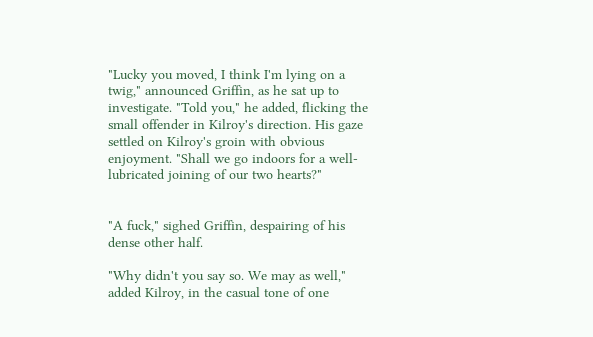"Lucky you moved, I think I'm lying on a twig," announced Griffin, as he sat up to investigate. "Told you," he added, flicking the small offender in Kilroy's direction. His gaze settled on Kilroy's groin with obvious enjoyment. "Shall we go indoors for a well-lubricated joining of our two hearts?"


"A fuck," sighed Griffin, despairing of his dense other half.

"Why didn't you say so. We may as well," added Kilroy, in the casual tone of one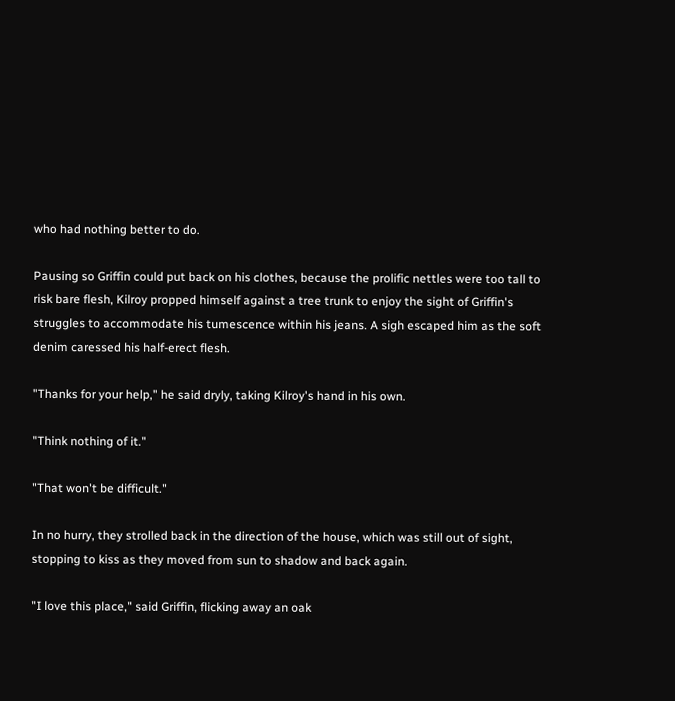who had nothing better to do.

Pausing so Griffin could put back on his clothes, because the prolific nettles were too tall to risk bare flesh, Kilroy propped himself against a tree trunk to enjoy the sight of Griffin's struggles to accommodate his tumescence within his jeans. A sigh escaped him as the soft denim caressed his half-erect flesh.

"Thanks for your help," he said dryly, taking Kilroy's hand in his own.

"Think nothing of it."

"That won't be difficult."

In no hurry, they strolled back in the direction of the house, which was still out of sight, stopping to kiss as they moved from sun to shadow and back again.

"I love this place," said Griffin, flicking away an oak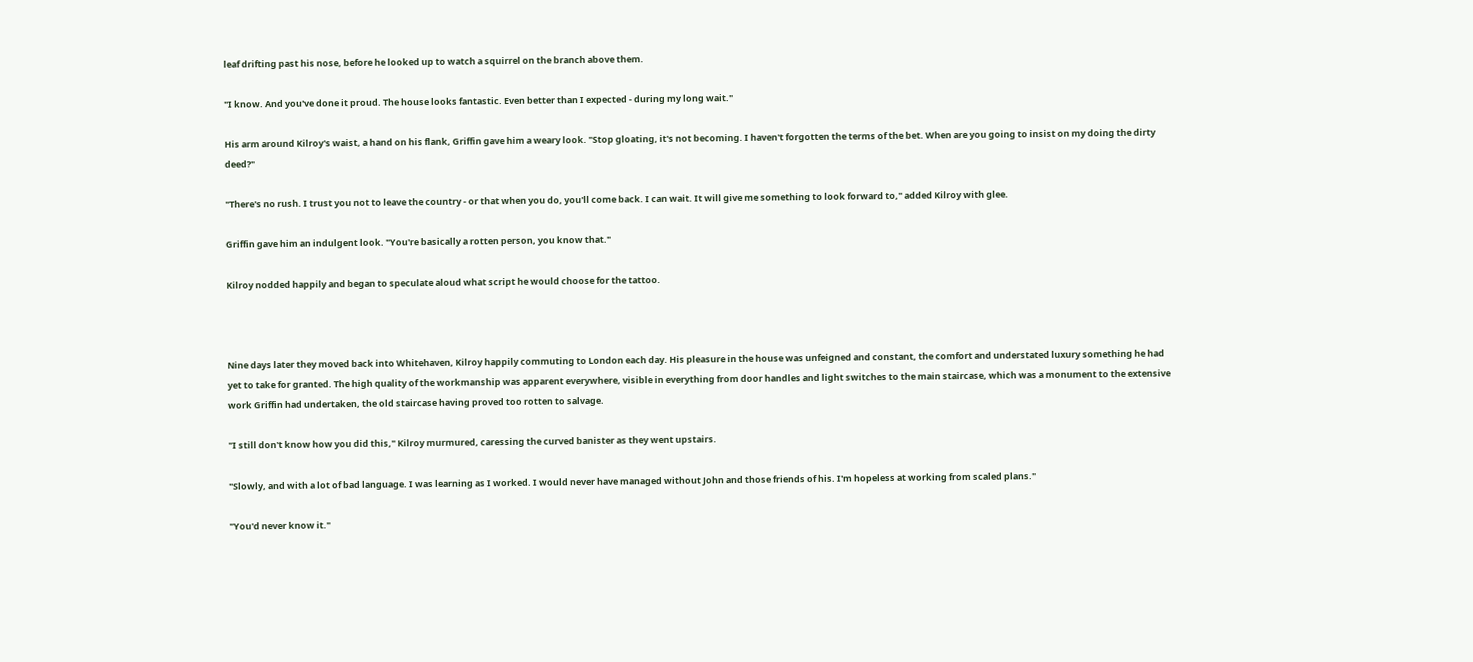leaf drifting past his nose, before he looked up to watch a squirrel on the branch above them.

"I know. And you've done it proud. The house looks fantastic. Even better than I expected - during my long wait."

His arm around Kilroy's waist, a hand on his flank, Griffin gave him a weary look. "Stop gloating, it's not becoming. I haven't forgotten the terms of the bet. When are you going to insist on my doing the dirty deed?"

"There's no rush. I trust you not to leave the country - or that when you do, you'll come back. I can wait. It will give me something to look forward to," added Kilroy with glee.

Griffin gave him an indulgent look. "You're basically a rotten person, you know that."

Kilroy nodded happily and began to speculate aloud what script he would choose for the tattoo.



Nine days later they moved back into Whitehaven, Kilroy happily commuting to London each day. His pleasure in the house was unfeigned and constant, the comfort and understated luxury something he had yet to take for granted. The high quality of the workmanship was apparent everywhere, visible in everything from door handles and light switches to the main staircase, which was a monument to the extensive work Griffin had undertaken, the old staircase having proved too rotten to salvage.

"I still don't know how you did this," Kilroy murmured, caressing the curved banister as they went upstairs.

"Slowly, and with a lot of bad language. I was learning as I worked. I would never have managed without John and those friends of his. I'm hopeless at working from scaled plans."

"You'd never know it."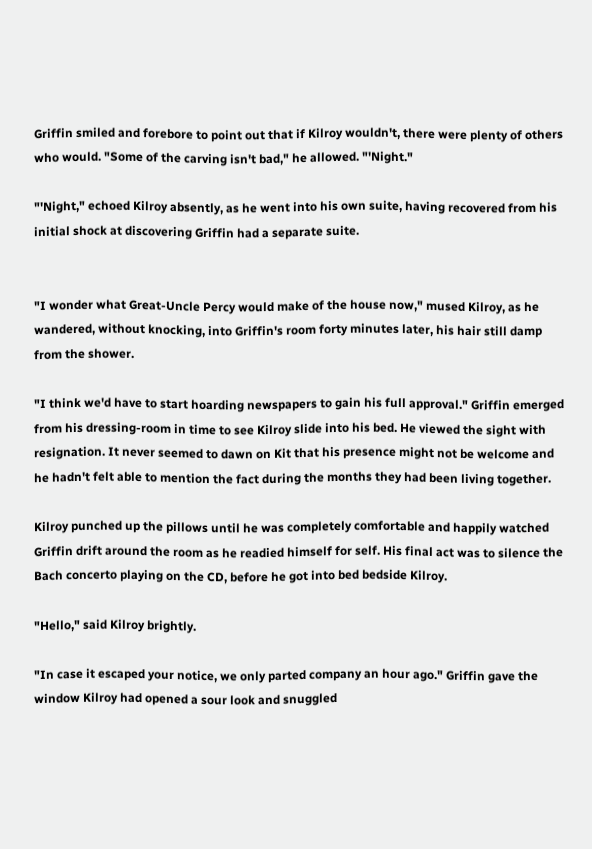Griffin smiled and forebore to point out that if Kilroy wouldn't, there were plenty of others who would. "Some of the carving isn't bad," he allowed. "'Night."

"'Night," echoed Kilroy absently, as he went into his own suite, having recovered from his initial shock at discovering Griffin had a separate suite.


"I wonder what Great-Uncle Percy would make of the house now," mused Kilroy, as he wandered, without knocking, into Griffin's room forty minutes later, his hair still damp from the shower.

"I think we'd have to start hoarding newspapers to gain his full approval." Griffin emerged from his dressing-room in time to see Kilroy slide into his bed. He viewed the sight with resignation. It never seemed to dawn on Kit that his presence might not be welcome and he hadn't felt able to mention the fact during the months they had been living together.

Kilroy punched up the pillows until he was completely comfortable and happily watched Griffin drift around the room as he readied himself for self. His final act was to silence the Bach concerto playing on the CD, before he got into bed bedside Kilroy.

"Hello," said Kilroy brightly.

"In case it escaped your notice, we only parted company an hour ago." Griffin gave the window Kilroy had opened a sour look and snuggled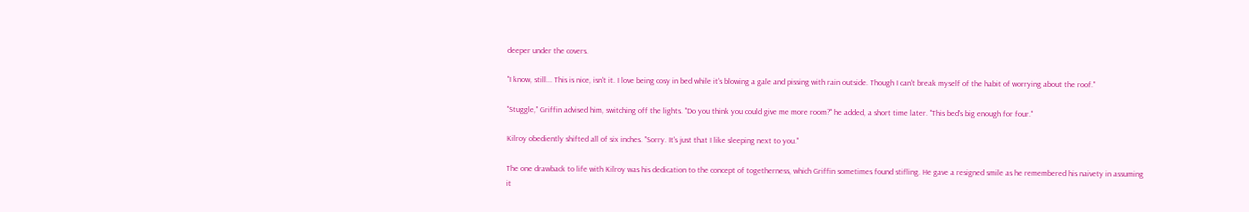deeper under the covers.

"I know, still... This is nice, isn't it. I love being cosy in bed while it's blowing a gale and pissing with rain outside. Though I can't break myself of the habit of worrying about the roof."

"Stuggle," Griffin advised him, switching off the lights. "Do you think you could give me more room?" he added, a short time later. "This bed's big enough for four."

Kilroy obediently shifted all of six inches. "Sorry. It's just that I like sleeping next to you."

The one drawback to life with Kilroy was his dedication to the concept of togetherness, which Griffin sometimes found stifling. He gave a resigned smile as he remembered his naivety in assuming it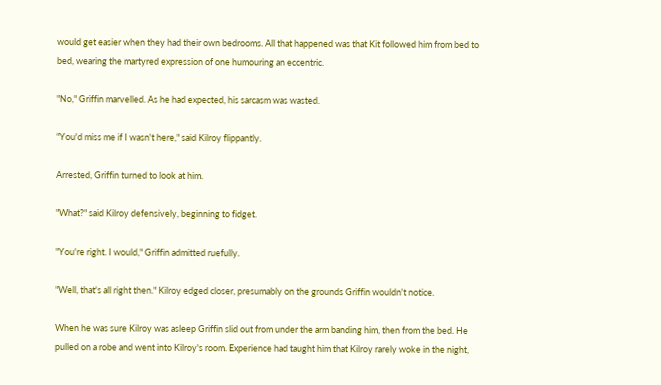would get easier when they had their own bedrooms. All that happened was that Kit followed him from bed to bed, wearing the martyred expression of one humouring an eccentric.

"No," Griffin marvelled. As he had expected, his sarcasm was wasted.

"You'd miss me if I wasn't here," said Kilroy flippantly.

Arrested, Griffin turned to look at him.

"What?" said Kilroy defensively, beginning to fidget.

"You're right. I would," Griffin admitted ruefully.

"Well, that's all right then." Kilroy edged closer, presumably on the grounds Griffin wouldn't notice.

When he was sure Kilroy was asleep Griffin slid out from under the arm banding him, then from the bed. He pulled on a robe and went into Kilroy's room. Experience had taught him that Kilroy rarely woke in the night,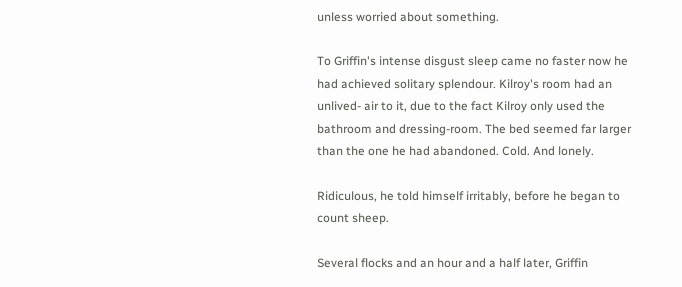unless worried about something.

To Griffin's intense disgust sleep came no faster now he had achieved solitary splendour. Kilroy's room had an unlived- air to it, due to the fact Kilroy only used the bathroom and dressing-room. The bed seemed far larger than the one he had abandoned. Cold. And lonely.

Ridiculous, he told himself irritably, before he began to count sheep.

Several flocks and an hour and a half later, Griffin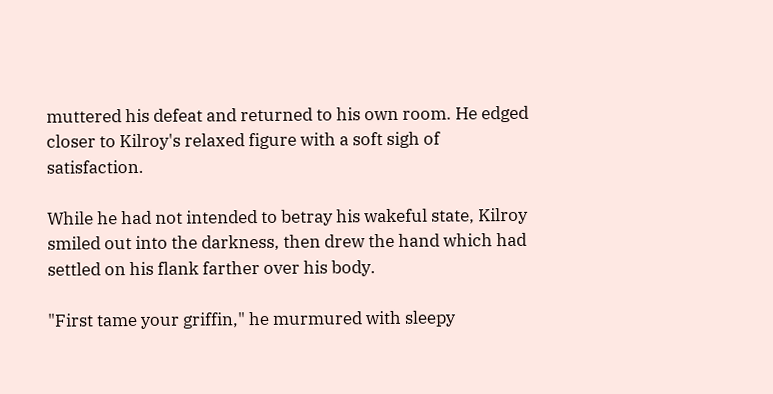muttered his defeat and returned to his own room. He edged closer to Kilroy's relaxed figure with a soft sigh of satisfaction.

While he had not intended to betray his wakeful state, Kilroy smiled out into the darkness, then drew the hand which had settled on his flank farther over his body.

"First tame your griffin," he murmured with sleepy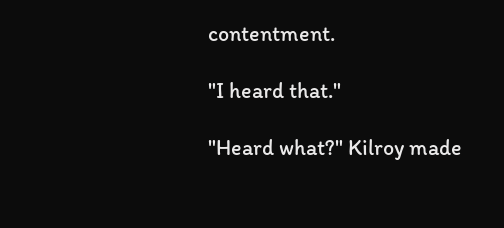contentment.

"I heard that."

"Heard what?" Kilroy made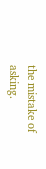the mistake of asking.